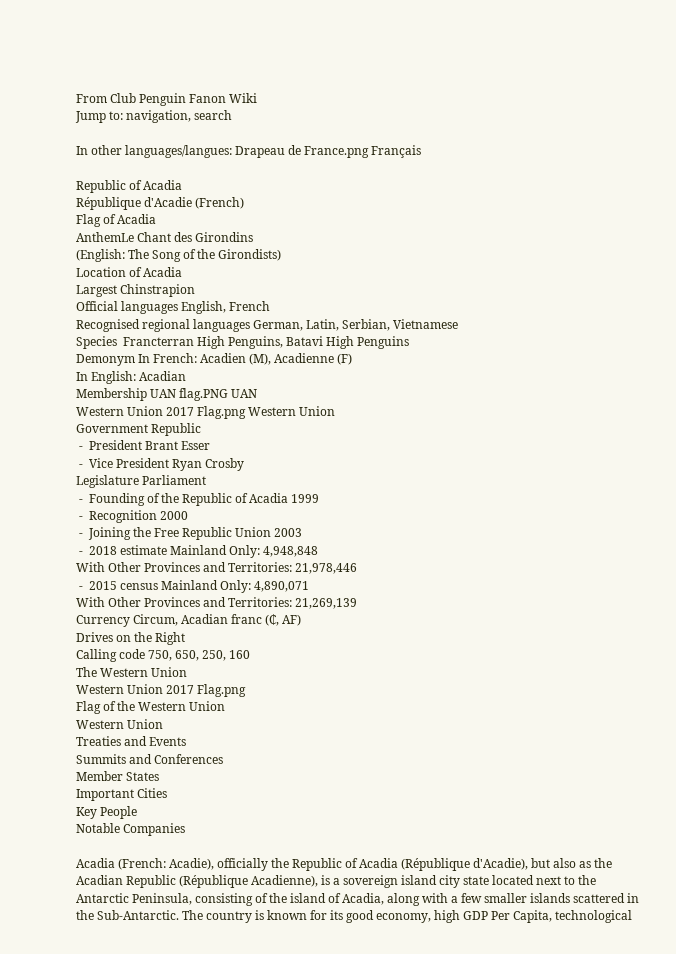From Club Penguin Fanon Wiki
Jump to: navigation, search

In other languages/langues: Drapeau de France.png Français

Republic of Acadia
République d'Acadie (French)
Flag of Acadia
AnthemLe Chant des Girondins
(English: The Song of the Girondists)
Location of Acadia
Largest Chinstrapion
Official languages English, French
Recognised regional languages German, Latin, Serbian, Vietnamese
Species  Francterran High Penguins, Batavi High Penguins
Demonym In French: Acadien (M), Acadienne (F)
In English: Acadian
Membership UAN flag.PNG UAN
Western Union 2017 Flag.png Western Union
Government Republic
 -  President Brant Esser
 -  Vice President Ryan Crosby
Legislature Parliament
 -  Founding of the Republic of Acadia 1999
 -  Recognition 2000
 -  Joining the Free Republic Union 2003
 -  2018 estimate Mainland Only: 4,948,848
With Other Provinces and Territories: 21,978,446
 -  2015 census Mainland Only: 4,890,071
With Other Provinces and Territories: 21,269,139
Currency Circum, Acadian franc (₵, AF)
Drives on the Right
Calling code 750, 650, 250, 160
The Western Union
Western Union 2017 Flag.png
Flag of the Western Union
Western Union
Treaties and Events
Summits and Conferences
Member States
Important Cities
Key People
Notable Companies

Acadia (French: Acadie), officially the Republic of Acadia (République d'Acadie), but also as the Acadian Republic (République Acadienne), is a sovereign island city state located next to the Antarctic Peninsula, consisting of the island of Acadia, along with a few smaller islands scattered in the Sub-Antarctic. The country is known for its good economy, high GDP Per Capita, technological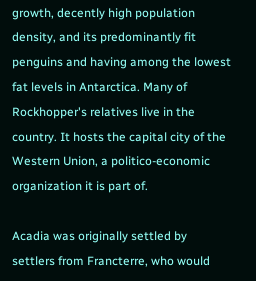growth, decently high population density, and its predominantly fit penguins and having among the lowest fat levels in Antarctica. Many of Rockhopper's relatives live in the country. It hosts the capital city of the Western Union, a politico-economic organization it is part of.

Acadia was originally settled by settlers from Francterre, who would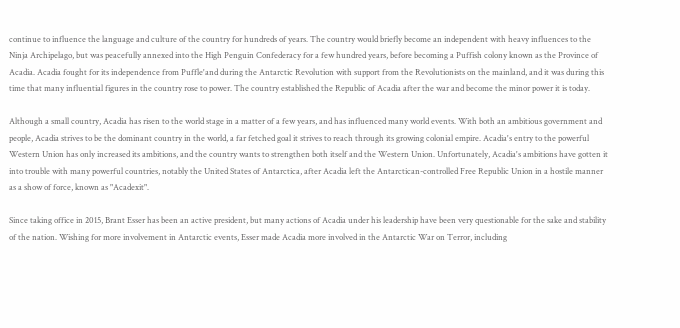continue to influence the language and culture of the country for hundreds of years. The country would briefly become an independent with heavy influences to the Ninja Archipelago, but was peacefully annexed into the High Penguin Confederacy for a few hundred years, before becoming a Puffish colony known as the Province of Acadia. Acadia fought for its independence from Puffle'and during the Antarctic Revolution with support from the Revolutionists on the mainland, and it was during this time that many influential figures in the country rose to power. The country established the Republic of Acadia after the war and become the minor power it is today.

Although a small country, Acadia has risen to the world stage in a matter of a few years, and has influenced many world events. With both an ambitious government and people, Acadia strives to be the dominant country in the world, a far fetched goal it strives to reach through its growing colonial empire. Acadia's entry to the powerful Western Union has only increased its ambitions, and the country wants to strengthen both itself and the Western Union. Unfortunately, Acadia's ambitions have gotten it into trouble with many powerful countries, notably the United States of Antarctica, after Acadia left the Antarctican-controlled Free Republic Union in a hostile manner as a show of force, known as "Acadexit".

Since taking office in 2015, Brant Esser has been an active president, but many actions of Acadia under his leadership have been very questionable for the sake and stability of the nation. Wishing for more involvement in Antarctic events, Esser made Acadia more involved in the Antarctic War on Terror, including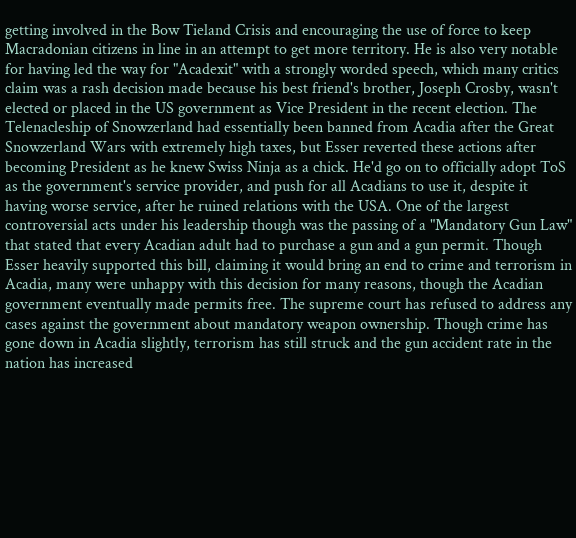getting involved in the Bow Tieland Crisis and encouraging the use of force to keep Macradonian citizens in line in an attempt to get more territory. He is also very notable for having led the way for "Acadexit" with a strongly worded speech, which many critics claim was a rash decision made because his best friend's brother, Joseph Crosby, wasn't elected or placed in the US government as Vice President in the recent election. The Telenacleship of Snowzerland had essentially been banned from Acadia after the Great Snowzerland Wars with extremely high taxes, but Esser reverted these actions after becoming President as he knew Swiss Ninja as a chick. He'd go on to officially adopt ToS as the government's service provider, and push for all Acadians to use it, despite it having worse service, after he ruined relations with the USA. One of the largest controversial acts under his leadership though was the passing of a "Mandatory Gun Law" that stated that every Acadian adult had to purchase a gun and a gun permit. Though Esser heavily supported this bill, claiming it would bring an end to crime and terrorism in Acadia, many were unhappy with this decision for many reasons, though the Acadian government eventually made permits free. The supreme court has refused to address any cases against the government about mandatory weapon ownership. Though crime has gone down in Acadia slightly, terrorism has still struck and the gun accident rate in the nation has increased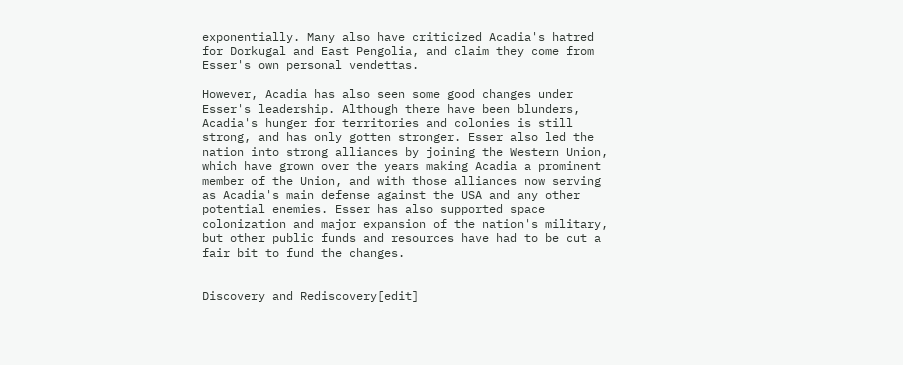exponentially. Many also have criticized Acadia's hatred for Dorkugal and East Pengolia, and claim they come from Esser's own personal vendettas.

However, Acadia has also seen some good changes under Esser's leadership. Although there have been blunders, Acadia's hunger for territories and colonies is still strong, and has only gotten stronger. Esser also led the nation into strong alliances by joining the Western Union, which have grown over the years making Acadia a prominent member of the Union, and with those alliances now serving as Acadia's main defense against the USA and any other potential enemies. Esser has also supported space colonization and major expansion of the nation's military, but other public funds and resources have had to be cut a fair bit to fund the changes.


Discovery and Rediscovery[edit]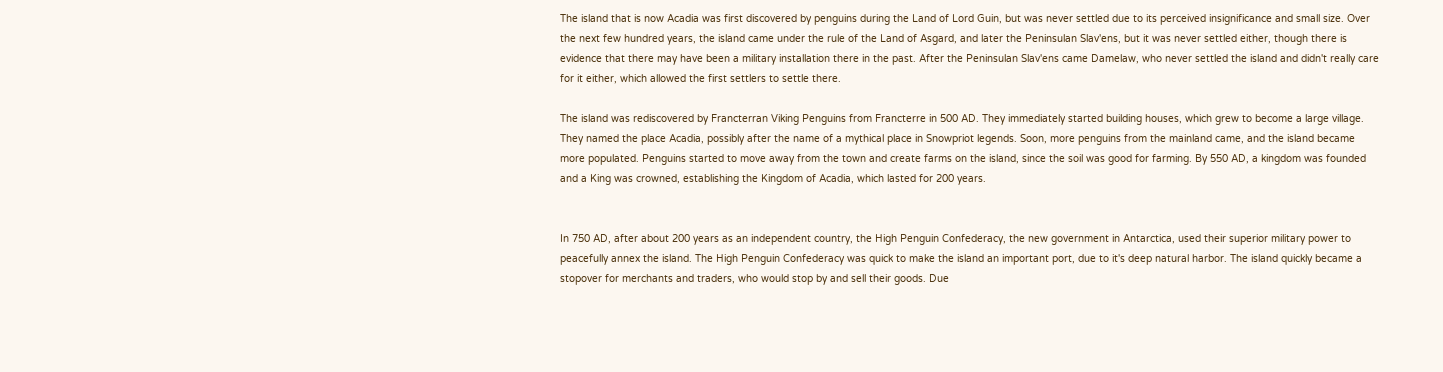The island that is now Acadia was first discovered by penguins during the Land of Lord Guin, but was never settled due to its perceived insignificance and small size. Over the next few hundred years, the island came under the rule of the Land of Asgard, and later the Peninsulan Slav'ens, but it was never settled either, though there is evidence that there may have been a military installation there in the past. After the Peninsulan Slav'ens came Damelaw, who never settled the island and didn't really care for it either, which allowed the first settlers to settle there.

The island was rediscovered by Francterran Viking Penguins from Francterre in 500 AD. They immediately started building houses, which grew to become a large village. They named the place Acadia, possibly after the name of a mythical place in Snowpriot legends. Soon, more penguins from the mainland came, and the island became more populated. Penguins started to move away from the town and create farms on the island, since the soil was good for farming. By 550 AD, a kingdom was founded and a King was crowned, establishing the Kingdom of Acadia, which lasted for 200 years.


In 750 AD, after about 200 years as an independent country, the High Penguin Confederacy, the new government in Antarctica, used their superior military power to peacefully annex the island. The High Penguin Confederacy was quick to make the island an important port, due to it's deep natural harbor. The island quickly became a stopover for merchants and traders, who would stop by and sell their goods. Due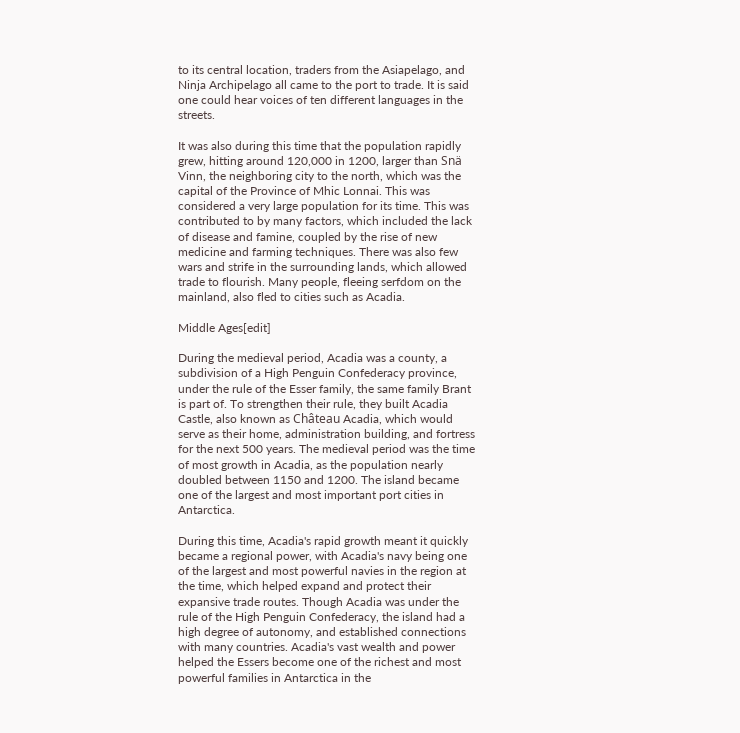to its central location, traders from the Asiapelago, and Ninja Archipelago all came to the port to trade. It is said one could hear voices of ten different languages in the streets.

It was also during this time that the population rapidly grew, hitting around 120,000 in 1200, larger than Snä Vinn, the neighboring city to the north, which was the capital of the Province of Mhic Lonnai. This was considered a very large population for its time. This was contributed to by many factors, which included the lack of disease and famine, coupled by the rise of new medicine and farming techniques. There was also few wars and strife in the surrounding lands, which allowed trade to flourish. Many people, fleeing serfdom on the mainland, also fled to cities such as Acadia.

Middle Ages[edit]

During the medieval period, Acadia was a county, a subdivision of a High Penguin Confederacy province, under the rule of the Esser family, the same family Brant is part of. To strengthen their rule, they built Acadia Castle, also known as Château Acadia, which would serve as their home, administration building, and fortress for the next 500 years. The medieval period was the time of most growth in Acadia, as the population nearly doubled between 1150 and 1200. The island became one of the largest and most important port cities in Antarctica.

During this time, Acadia's rapid growth meant it quickly became a regional power, with Acadia's navy being one of the largest and most powerful navies in the region at the time, which helped expand and protect their expansive trade routes. Though Acadia was under the rule of the High Penguin Confederacy, the island had a high degree of autonomy, and established connections with many countries. Acadia's vast wealth and power helped the Essers become one of the richest and most powerful families in Antarctica in the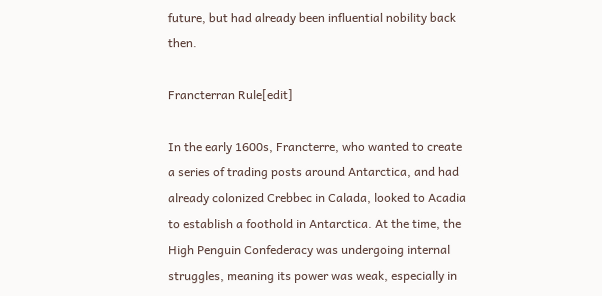future, but had already been influential nobility back then.

Francterran Rule[edit]

In the early 1600s, Francterre, who wanted to create a series of trading posts around Antarctica, and had already colonized Crebbec in Calada, looked to Acadia to establish a foothold in Antarctica. At the time, the High Penguin Confederacy was undergoing internal struggles, meaning its power was weak, especially in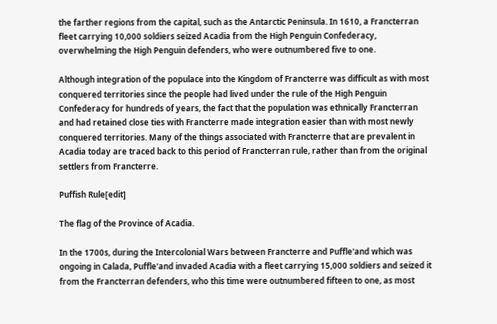the farther regions from the capital, such as the Antarctic Peninsula. In 1610, a Francterran fleet carrying 10,000 soldiers seized Acadia from the High Penguin Confederacy, overwhelming the High Penguin defenders, who were outnumbered five to one.

Although integration of the populace into the Kingdom of Francterre was difficult as with most conquered territories since the people had lived under the rule of the High Penguin Confederacy for hundreds of years, the fact that the population was ethnically Francterran and had retained close ties with Francterre made integration easier than with most newly conquered territories. Many of the things associated with Francterre that are prevalent in Acadia today are traced back to this period of Francterran rule, rather than from the original settlers from Francterre.

Puffish Rule[edit]

The flag of the Province of Acadia.

In the 1700s, during the Intercolonial Wars between Francterre and Puffle'and which was ongoing in Calada, Puffle'and invaded Acadia with a fleet carrying 15,000 soldiers and seized it from the Francterran defenders, who this time were outnumbered fifteen to one, as most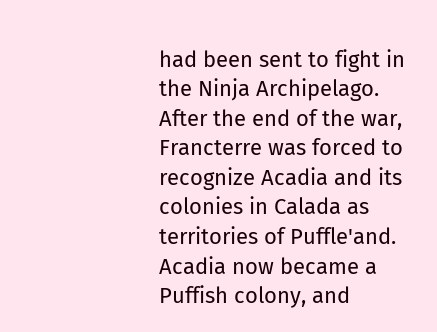had been sent to fight in the Ninja Archipelago. After the end of the war, Francterre was forced to recognize Acadia and its colonies in Calada as territories of Puffle'and. Acadia now became a Puffish colony, and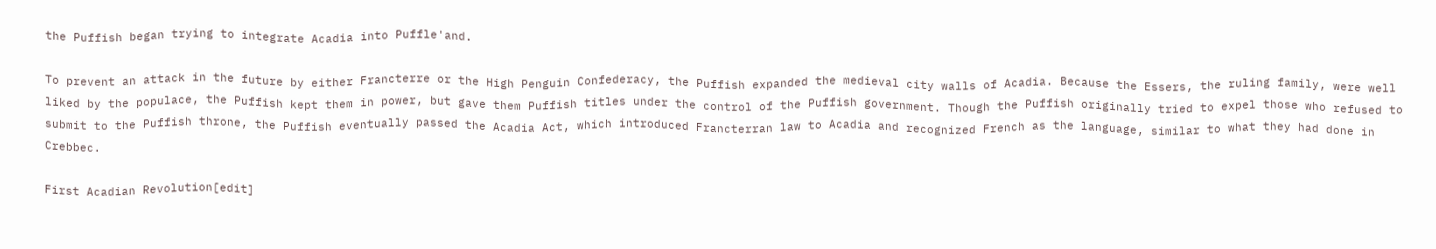the Puffish began trying to integrate Acadia into Puffle'and.

To prevent an attack in the future by either Francterre or the High Penguin Confederacy, the Puffish expanded the medieval city walls of Acadia. Because the Essers, the ruling family, were well liked by the populace, the Puffish kept them in power, but gave them Puffish titles under the control of the Puffish government. Though the Puffish originally tried to expel those who refused to submit to the Puffish throne, the Puffish eventually passed the Acadia Act, which introduced Francterran law to Acadia and recognized French as the language, similar to what they had done in Crebbec.

First Acadian Revolution[edit]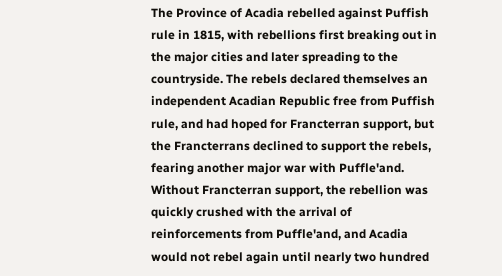The Province of Acadia rebelled against Puffish rule in 1815, with rebellions first breaking out in the major cities and later spreading to the countryside. The rebels declared themselves an independent Acadian Republic free from Puffish rule, and had hoped for Francterran support, but the Francterrans declined to support the rebels, fearing another major war with Puffle'and. Without Francterran support, the rebellion was quickly crushed with the arrival of reinforcements from Puffle'and, and Acadia would not rebel again until nearly two hundred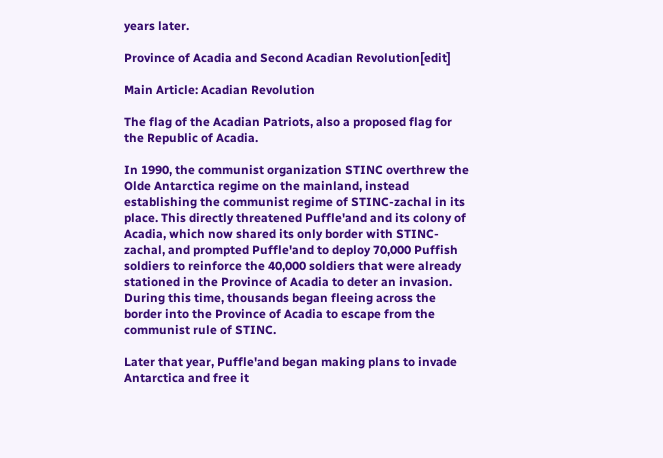years later.

Province of Acadia and Second Acadian Revolution[edit]

Main Article: Acadian Revolution

The flag of the Acadian Patriots, also a proposed flag for the Republic of Acadia.

In 1990, the communist organization STINC overthrew the Olde Antarctica regime on the mainland, instead establishing the communist regime of STINC-zachal in its place. This directly threatened Puffle'and and its colony of Acadia, which now shared its only border with STINC-zachal, and prompted Puffle'and to deploy 70,000 Puffish soldiers to reinforce the 40,000 soldiers that were already stationed in the Province of Acadia to deter an invasion. During this time, thousands began fleeing across the border into the Province of Acadia to escape from the communist rule of STINC.

Later that year, Puffle'and began making plans to invade Antarctica and free it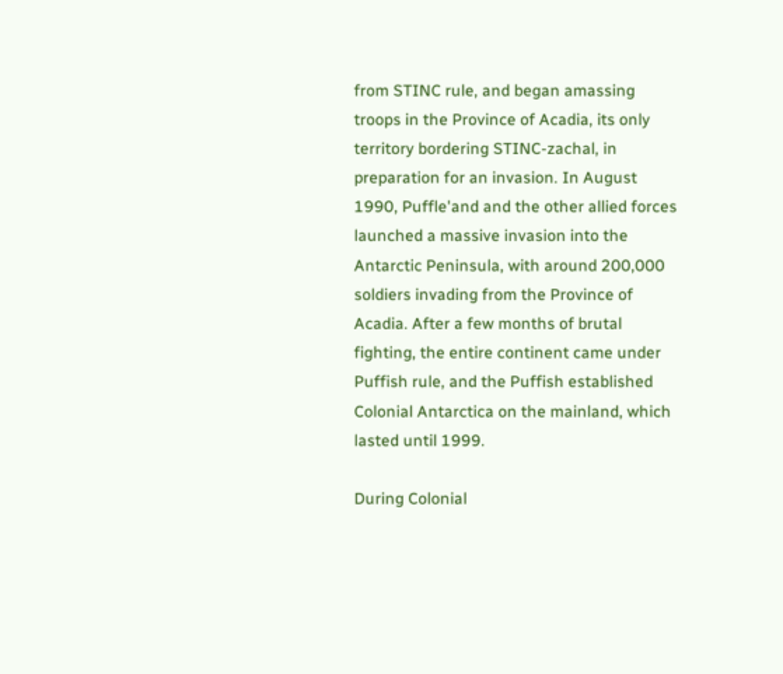from STINC rule, and began amassing troops in the Province of Acadia, its only territory bordering STINC-zachal, in preparation for an invasion. In August 1990, Puffle'and and the other allied forces launched a massive invasion into the Antarctic Peninsula, with around 200,000 soldiers invading from the Province of Acadia. After a few months of brutal fighting, the entire continent came under Puffish rule, and the Puffish established Colonial Antarctica on the mainland, which lasted until 1999.

During Colonial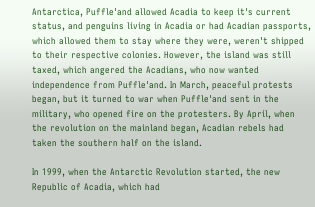Antarctica, Puffle'and allowed Acadia to keep it's current status, and penguins living in Acadia or had Acadian passports, which allowed them to stay where they were, weren't shipped to their respective colonies. However, the island was still taxed, which angered the Acadians, who now wanted independence from Puffle'and. In March, peaceful protests began, but it turned to war when Puffle'and sent in the military, who opened fire on the protesters. By April, when the revolution on the mainland began, Acadian rebels had taken the southern half on the island.

In 1999, when the Antarctic Revolution started, the new Republic of Acadia, which had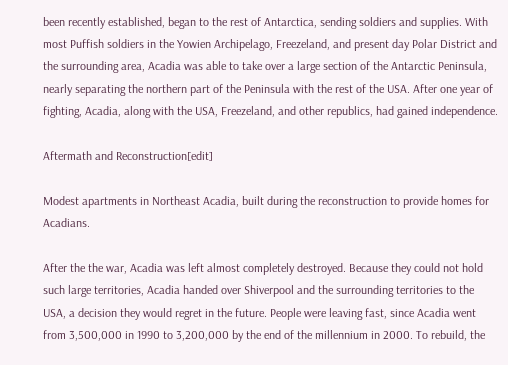been recently established, began to the rest of Antarctica, sending soldiers and supplies. With most Puffish soldiers in the Yowien Archipelago, Freezeland, and present day Polar District and the surrounding area, Acadia was able to take over a large section of the Antarctic Peninsula, nearly separating the northern part of the Peninsula with the rest of the USA. After one year of fighting, Acadia, along with the USA, Freezeland, and other republics, had gained independence.

Aftermath and Reconstruction[edit]

Modest apartments in Northeast Acadia, built during the reconstruction to provide homes for Acadians.

After the the war, Acadia was left almost completely destroyed. Because they could not hold such large territories, Acadia handed over Shiverpool and the surrounding territories to the USA, a decision they would regret in the future. People were leaving fast, since Acadia went from 3,500,000 in 1990 to 3,200,000 by the end of the millennium in 2000. To rebuild, the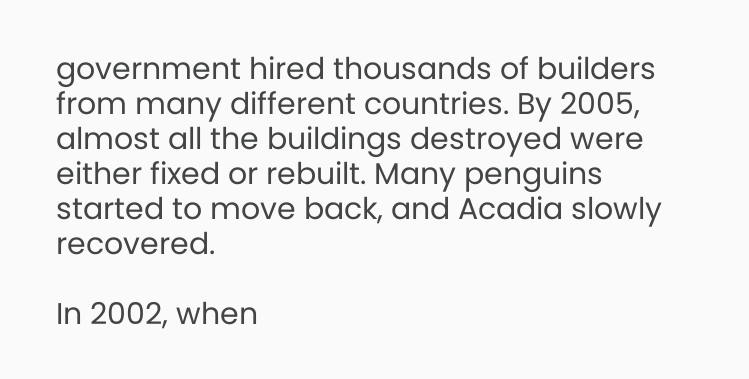government hired thousands of builders from many different countries. By 2005, almost all the buildings destroyed were either fixed or rebuilt. Many penguins started to move back, and Acadia slowly recovered.

In 2002, when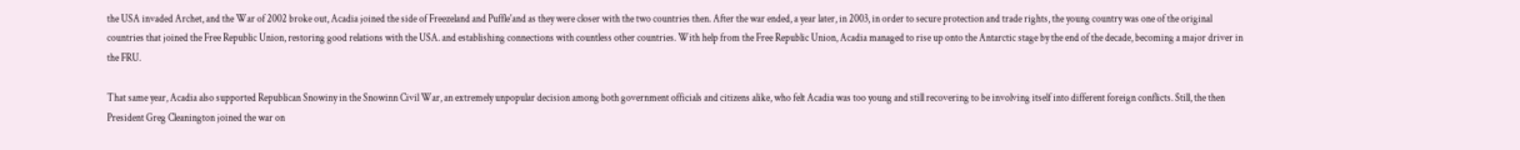the USA invaded Archet, and the War of 2002 broke out, Acadia joined the side of Freezeland and Puffle'and as they were closer with the two countries then. After the war ended, a year later, in 2003, in order to secure protection and trade rights, the young country was one of the original countries that joined the Free Republic Union, restoring good relations with the USA. and establishing connections with countless other countries. With help from the Free Republic Union, Acadia managed to rise up onto the Antarctic stage by the end of the decade, becoming a major driver in the FRU.

That same year, Acadia also supported Republican Snowiny in the Snowinn Civil War, an extremely unpopular decision among both government officials and citizens alike, who felt Acadia was too young and still recovering to be involving itself into different foreign conflicts. Still, the then President Greg Cleanington joined the war on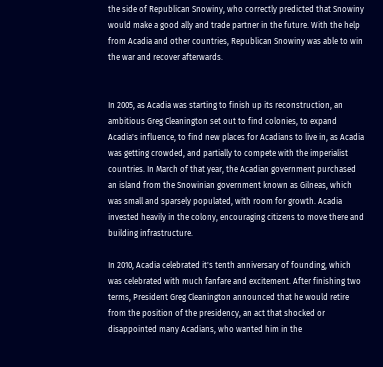the side of Republican Snowiny, who correctly predicted that Snowiny would make a good ally and trade partner in the future. With the help from Acadia and other countries, Republican Snowiny was able to win the war and recover afterwards.


In 2005, as Acadia was starting to finish up its reconstruction, an ambitious Greg Cleanington set out to find colonies, to expand Acadia's influence, to find new places for Acadians to live in, as Acadia was getting crowded, and partially to compete with the imperialist countries. In March of that year, the Acadian government purchased an island from the Snowinian government known as Gilneas, which was small and sparsely populated, with room for growth. Acadia invested heavily in the colony, encouraging citizens to move there and building infrastructure.

In 2010, Acadia celebrated it's tenth anniversary of founding, which was celebrated with much fanfare and excitement. After finishing two terms, President Greg Cleanington announced that he would retire from the position of the presidency, an act that shocked or disappointed many Acadians, who wanted him in the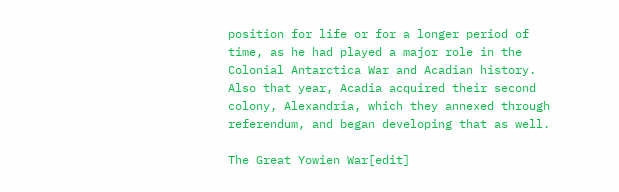position for life or for a longer period of time, as he had played a major role in the Colonial Antarctica War and Acadian history. Also that year, Acadia acquired their second colony, Alexandria, which they annexed through referendum, and began developing that as well.

The Great Yowien War[edit]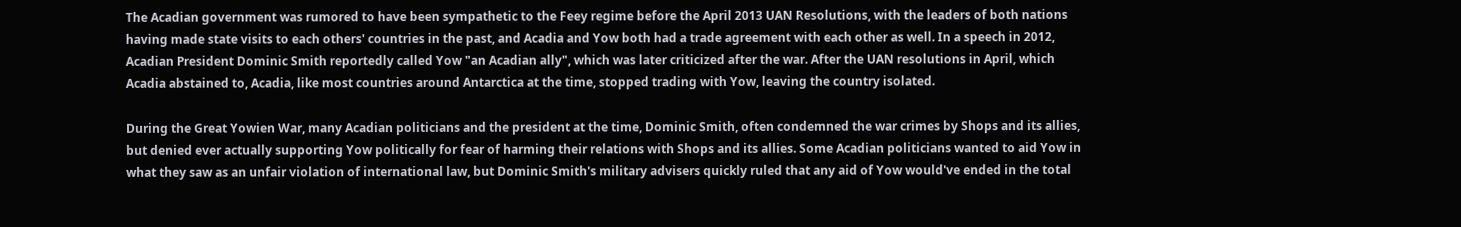The Acadian government was rumored to have been sympathetic to the Feey regime before the April 2013 UAN Resolutions, with the leaders of both nations having made state visits to each others' countries in the past, and Acadia and Yow both had a trade agreement with each other as well. In a speech in 2012, Acadian President Dominic Smith reportedly called Yow "an Acadian ally", which was later criticized after the war. After the UAN resolutions in April, which Acadia abstained to, Acadia, like most countries around Antarctica at the time, stopped trading with Yow, leaving the country isolated.

During the Great Yowien War, many Acadian politicians and the president at the time, Dominic Smith, often condemned the war crimes by Shops and its allies, but denied ever actually supporting Yow politically for fear of harming their relations with Shops and its allies. Some Acadian politicians wanted to aid Yow in what they saw as an unfair violation of international law, but Dominic Smith's military advisers quickly ruled that any aid of Yow would've ended in the total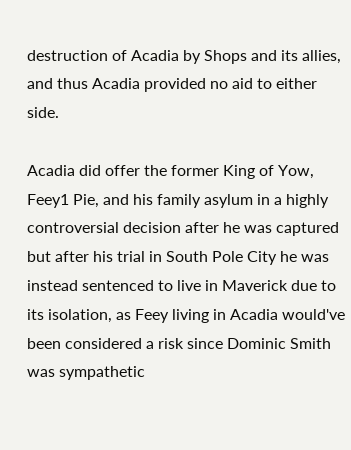destruction of Acadia by Shops and its allies, and thus Acadia provided no aid to either side.

Acadia did offer the former King of Yow, Feey1 Pie, and his family asylum in a highly controversial decision after he was captured but after his trial in South Pole City he was instead sentenced to live in Maverick due to its isolation, as Feey living in Acadia would've been considered a risk since Dominic Smith was sympathetic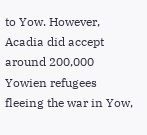to Yow. However, Acadia did accept around 200,000 Yowien refugees fleeing the war in Yow,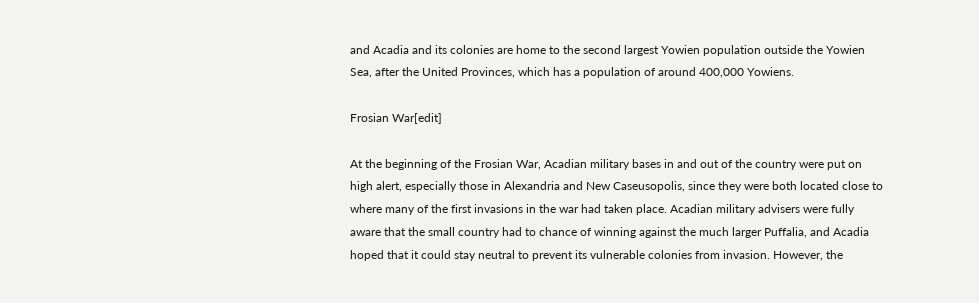and Acadia and its colonies are home to the second largest Yowien population outside the Yowien Sea, after the United Provinces, which has a population of around 400,000 Yowiens.

Frosian War[edit]

At the beginning of the Frosian War, Acadian military bases in and out of the country were put on high alert, especially those in Alexandria and New Caseusopolis, since they were both located close to where many of the first invasions in the war had taken place. Acadian military advisers were fully aware that the small country had to chance of winning against the much larger Puffalia, and Acadia hoped that it could stay neutral to prevent its vulnerable colonies from invasion. However, the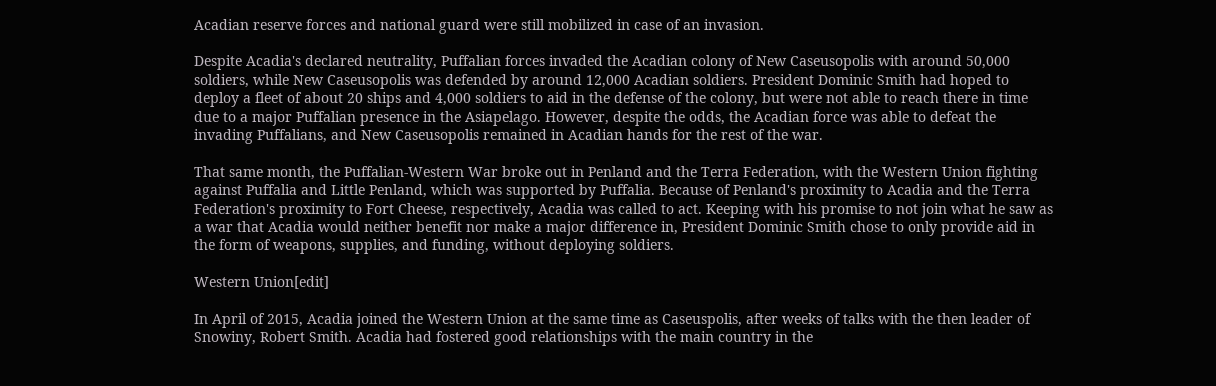Acadian reserve forces and national guard were still mobilized in case of an invasion.

Despite Acadia's declared neutrality, Puffalian forces invaded the Acadian colony of New Caseusopolis with around 50,000 soldiers, while New Caseusopolis was defended by around 12,000 Acadian soldiers. President Dominic Smith had hoped to deploy a fleet of about 20 ships and 4,000 soldiers to aid in the defense of the colony, but were not able to reach there in time due to a major Puffalian presence in the Asiapelago. However, despite the odds, the Acadian force was able to defeat the invading Puffalians, and New Caseusopolis remained in Acadian hands for the rest of the war.

That same month, the Puffalian-Western War broke out in Penland and the Terra Federation, with the Western Union fighting against Puffalia and Little Penland, which was supported by Puffalia. Because of Penland's proximity to Acadia and the Terra Federation's proximity to Fort Cheese, respectively, Acadia was called to act. Keeping with his promise to not join what he saw as a war that Acadia would neither benefit nor make a major difference in, President Dominic Smith chose to only provide aid in the form of weapons, supplies, and funding, without deploying soldiers.

Western Union[edit]

In April of 2015, Acadia joined the Western Union at the same time as Caseuspolis, after weeks of talks with the then leader of Snowiny, Robert Smith. Acadia had fostered good relationships with the main country in the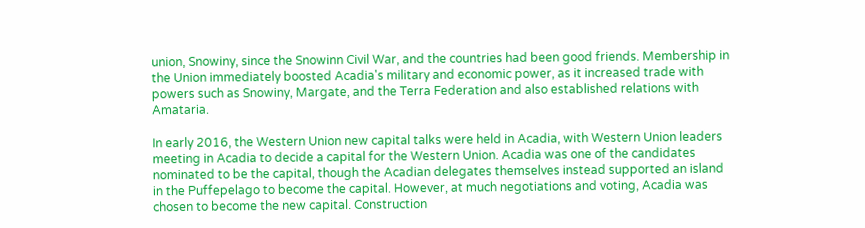union, Snowiny, since the Snowinn Civil War, and the countries had been good friends. Membership in the Union immediately boosted Acadia's military and economic power, as it increased trade with powers such as Snowiny, Margate, and the Terra Federation and also established relations with Amataria.

In early 2016, the Western Union new capital talks were held in Acadia, with Western Union leaders meeting in Acadia to decide a capital for the Western Union. Acadia was one of the candidates nominated to be the capital, though the Acadian delegates themselves instead supported an island in the Puffepelago to become the capital. However, at much negotiations and voting, Acadia was chosen to become the new capital. Construction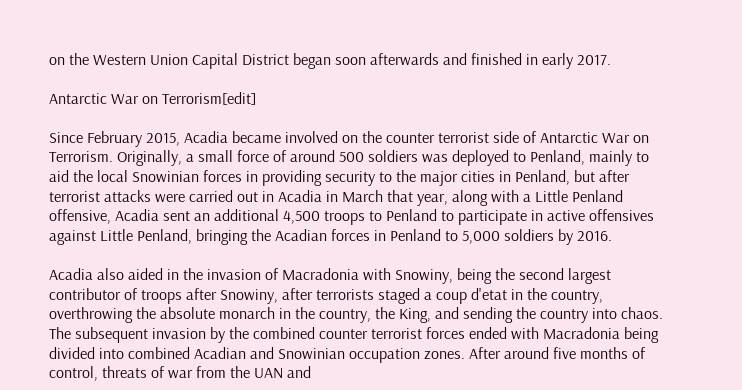on the Western Union Capital District began soon afterwards and finished in early 2017.

Antarctic War on Terrorism[edit]

Since February 2015, Acadia became involved on the counter terrorist side of Antarctic War on Terrorism. Originally, a small force of around 500 soldiers was deployed to Penland, mainly to aid the local Snowinian forces in providing security to the major cities in Penland, but after terrorist attacks were carried out in Acadia in March that year, along with a Little Penland offensive, Acadia sent an additional 4,500 troops to Penland to participate in active offensives against Little Penland, bringing the Acadian forces in Penland to 5,000 soldiers by 2016.

Acadia also aided in the invasion of Macradonia with Snowiny, being the second largest contributor of troops after Snowiny, after terrorists staged a coup d'etat in the country, overthrowing the absolute monarch in the country, the King, and sending the country into chaos. The subsequent invasion by the combined counter terrorist forces ended with Macradonia being divided into combined Acadian and Snowinian occupation zones. After around five months of control, threats of war from the UAN and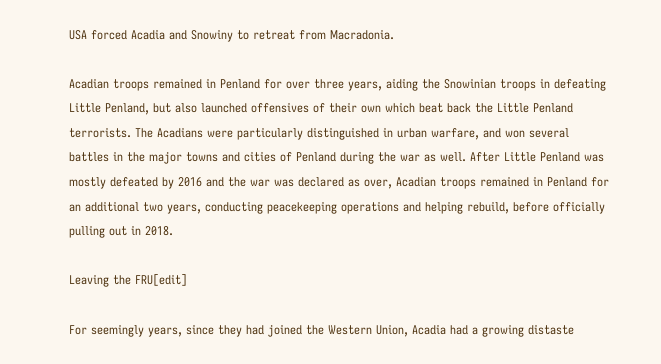USA forced Acadia and Snowiny to retreat from Macradonia.

Acadian troops remained in Penland for over three years, aiding the Snowinian troops in defeating Little Penland, but also launched offensives of their own which beat back the Little Penland terrorists. The Acadians were particularly distinguished in urban warfare, and won several battles in the major towns and cities of Penland during the war as well. After Little Penland was mostly defeated by 2016 and the war was declared as over, Acadian troops remained in Penland for an additional two years, conducting peacekeeping operations and helping rebuild, before officially pulling out in 2018.

Leaving the FRU[edit]

For seemingly years, since they had joined the Western Union, Acadia had a growing distaste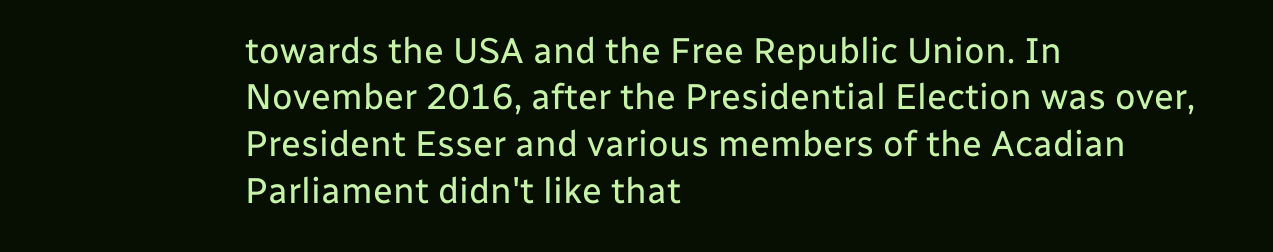towards the USA and the Free Republic Union. In November 2016, after the Presidential Election was over, President Esser and various members of the Acadian Parliament didn't like that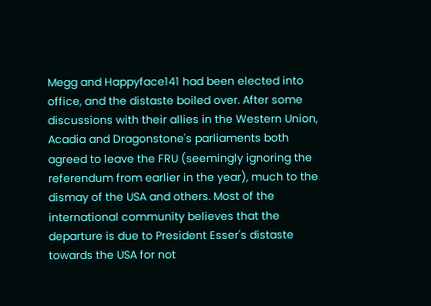Megg and Happyface141 had been elected into office, and the distaste boiled over. After some discussions with their allies in the Western Union, Acadia and Dragonstone's parliaments both agreed to leave the FRU (seemingly ignoring the referendum from earlier in the year), much to the dismay of the USA and others. Most of the international community believes that the departure is due to President Esser's distaste towards the USA for not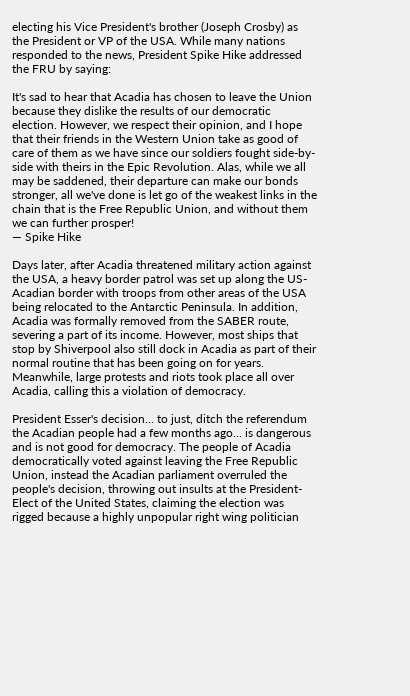electing his Vice President's brother (Joseph Crosby) as the President or VP of the USA. While many nations responded to the news, President Spike Hike addressed the FRU by saying:

It's sad to hear that Acadia has chosen to leave the Union because they dislike the results of our democratic election. However, we respect their opinion, and I hope that their friends in the Western Union take as good of care of them as we have since our soldiers fought side-by-side with theirs in the Epic Revolution. Alas, while we all may be saddened, their departure can make our bonds stronger, all we've done is let go of the weakest links in the chain that is the Free Republic Union, and without them we can further prosper!
— Spike Hike

Days later, after Acadia threatened military action against the USA, a heavy border patrol was set up along the US-Acadian border with troops from other areas of the USA being relocated to the Antarctic Peninsula. In addition, Acadia was formally removed from the SABER route, severing a part of its income. However, most ships that stop by Shiverpool also still dock in Acadia as part of their normal routine that has been going on for years. Meanwhile, large protests and riots took place all over Acadia, calling this a violation of democracy.

President Esser's decision... to just, ditch the referendum the Acadian people had a few months ago... is dangerous and is not good for democracy. The people of Acadia democratically voted against leaving the Free Republic Union, instead the Acadian parliament overruled the people's decision, throwing out insults at the President-Elect of the United States, claiming the election was rigged because a highly unpopular right wing politician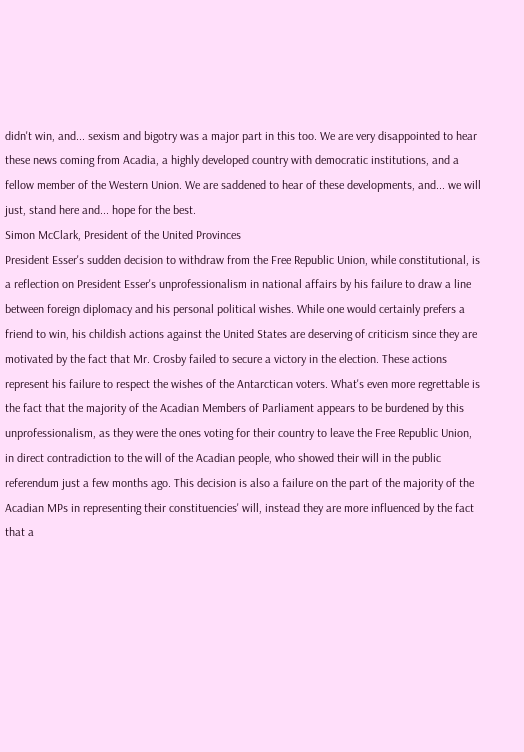didn't win, and... sexism and bigotry was a major part in this too. We are very disappointed to hear these news coming from Acadia, a highly developed country with democratic institutions, and a fellow member of the Western Union. We are saddened to hear of these developments, and... we will just, stand here and... hope for the best.
Simon McClark, President of the United Provinces
President Esser's sudden decision to withdraw from the Free Republic Union, while constitutional, is a reflection on President Esser's unprofessionalism in national affairs by his failure to draw a line between foreign diplomacy and his personal political wishes. While one would certainly prefers a friend to win, his childish actions against the United States are deserving of criticism since they are motivated by the fact that Mr. Crosby failed to secure a victory in the election. These actions represent his failure to respect the wishes of the Antarctican voters. What's even more regrettable is the fact that the majority of the Acadian Members of Parliament appears to be burdened by this unprofessionalism, as they were the ones voting for their country to leave the Free Republic Union, in direct contradiction to the will of the Acadian people, who showed their will in the public referendum just a few months ago. This decision is also a failure on the part of the majority of the Acadian MPs in representing their constituencies' will, instead they are more influenced by the fact that a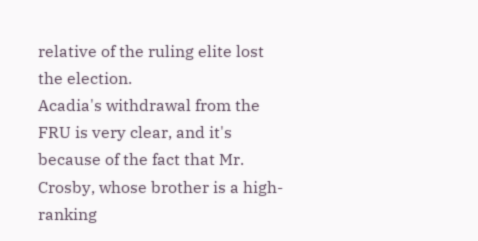relative of the ruling elite lost the election.
Acadia's withdrawal from the FRU is very clear, and it's because of the fact that Mr. Crosby, whose brother is a high-ranking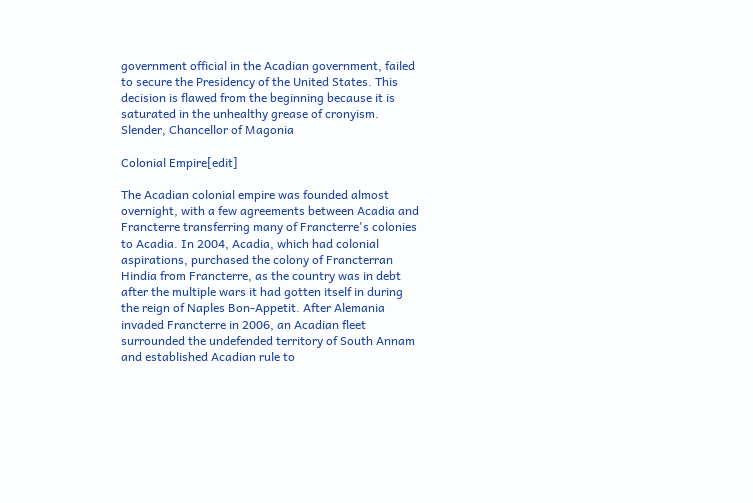government official in the Acadian government, failed to secure the Presidency of the United States. This decision is flawed from the beginning because it is saturated in the unhealthy grease of cronyism.
Slender, Chancellor of Magonia

Colonial Empire[edit]

The Acadian colonial empire was founded almost overnight, with a few agreements between Acadia and Francterre transferring many of Francterre's colonies to Acadia. In 2004, Acadia, which had colonial aspirations, purchased the colony of Francterran Hindia from Francterre, as the country was in debt after the multiple wars it had gotten itself in during the reign of Naples Bon-Appetit. After Alemania invaded Francterre in 2006, an Acadian fleet surrounded the undefended territory of South Annam and established Acadian rule to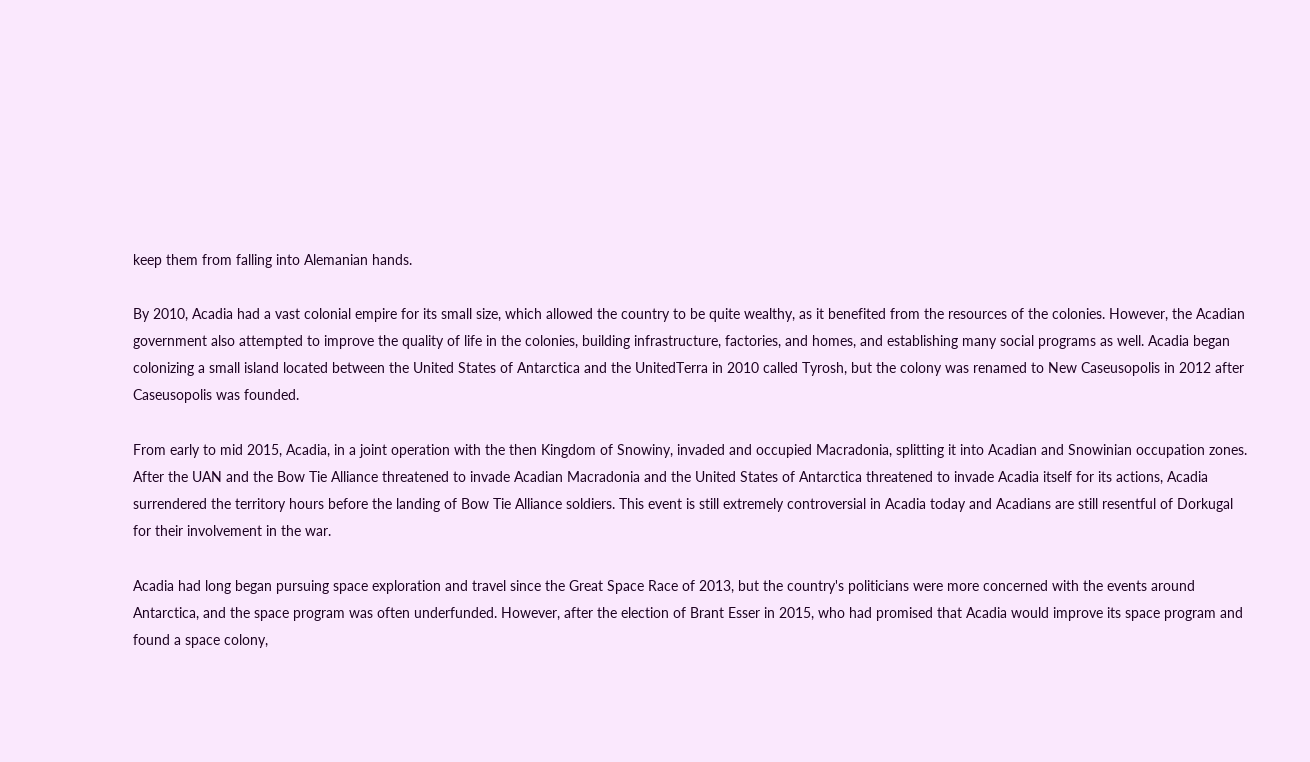keep them from falling into Alemanian hands.

By 2010, Acadia had a vast colonial empire for its small size, which allowed the country to be quite wealthy, as it benefited from the resources of the colonies. However, the Acadian government also attempted to improve the quality of life in the colonies, building infrastructure, factories, and homes, and establishing many social programs as well. Acadia began colonizing a small island located between the United States of Antarctica and the UnitedTerra in 2010 called Tyrosh, but the colony was renamed to New Caseusopolis in 2012 after Caseusopolis was founded.

From early to mid 2015, Acadia, in a joint operation with the then Kingdom of Snowiny, invaded and occupied Macradonia, splitting it into Acadian and Snowinian occupation zones. After the UAN and the Bow Tie Alliance threatened to invade Acadian Macradonia and the United States of Antarctica threatened to invade Acadia itself for its actions, Acadia surrendered the territory hours before the landing of Bow Tie Alliance soldiers. This event is still extremely controversial in Acadia today and Acadians are still resentful of Dorkugal for their involvement in the war.

Acadia had long began pursuing space exploration and travel since the Great Space Race of 2013, but the country's politicians were more concerned with the events around Antarctica, and the space program was often underfunded. However, after the election of Brant Esser in 2015, who had promised that Acadia would improve its space program and found a space colony,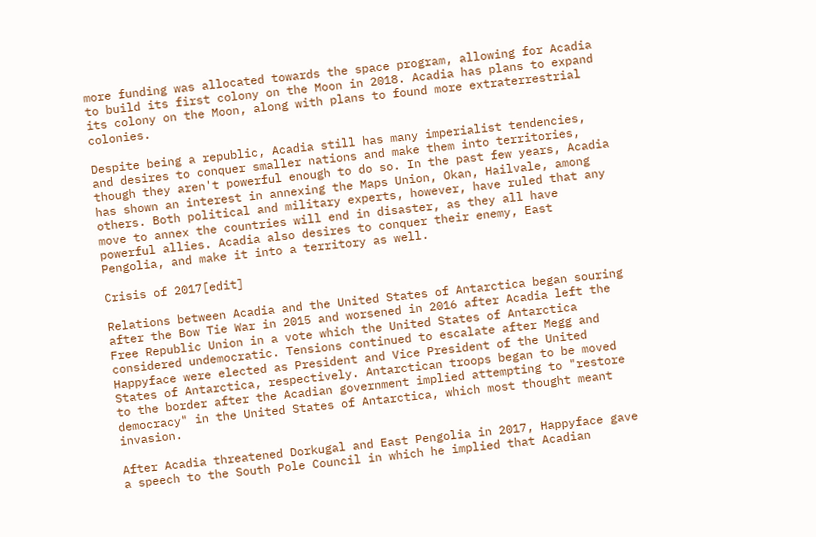more funding was allocated towards the space program, allowing for Acadia to build its first colony on the Moon in 2018. Acadia has plans to expand its colony on the Moon, along with plans to found more extraterrestrial colonies.

Despite being a republic, Acadia still has many imperialist tendencies, and desires to conquer smaller nations and make them into territories, though they aren't powerful enough to do so. In the past few years, Acadia has shown an interest in annexing the Maps Union, Okan, Hailvale, among others. Both political and military experts, however, have ruled that any move to annex the countries will end in disaster, as they all have powerful allies. Acadia also desires to conquer their enemy, East Pengolia, and make it into a territory as well.

Crisis of 2017[edit]

Relations between Acadia and the United States of Antarctica began souring after the Bow Tie War in 2015 and worsened in 2016 after Acadia left the Free Republic Union in a vote which the United States of Antarctica considered undemocratic. Tensions continued to escalate after Megg and Happyface were elected as President and Vice President of the United States of Antarctica, respectively. Antarctican troops began to be moved to the border after the Acadian government implied attempting to "restore democracy" in the United States of Antarctica, which most thought meant invasion.

After Acadia threatened Dorkugal and East Pengolia in 2017, Happyface gave a speech to the South Pole Council in which he implied that Acadian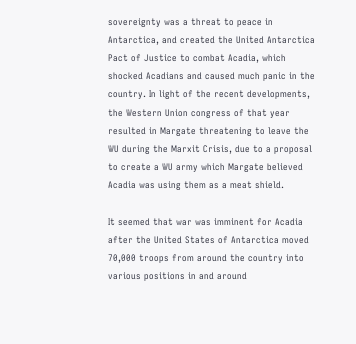sovereignty was a threat to peace in Antarctica, and created the United Antarctica Pact of Justice to combat Acadia, which shocked Acadians and caused much panic in the country. In light of the recent developments, the Western Union congress of that year resulted in Margate threatening to leave the WU during the Marxit Crisis, due to a proposal to create a WU army which Margate believed Acadia was using them as a meat shield.

It seemed that war was imminent for Acadia after the United States of Antarctica moved 70,000 troops from around the country into various positions in and around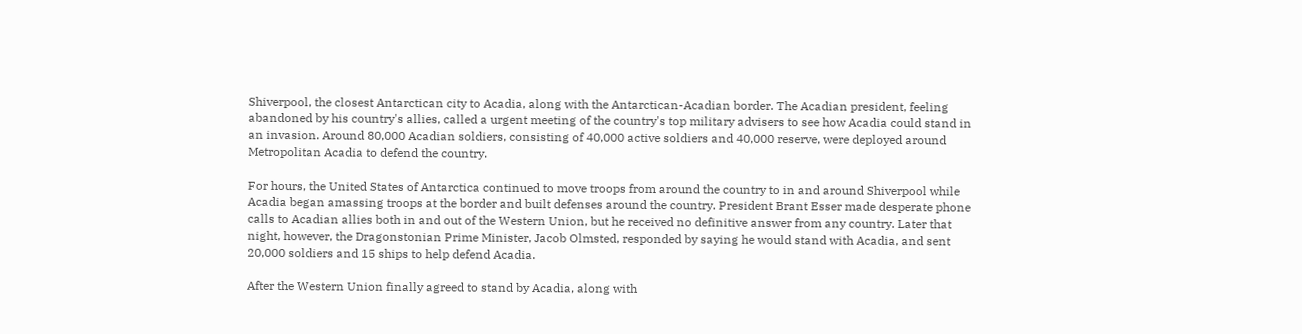Shiverpool, the closest Antarctican city to Acadia, along with the Antarctican-Acadian border. The Acadian president, feeling abandoned by his country's allies, called a urgent meeting of the country's top military advisers to see how Acadia could stand in an invasion. Around 80,000 Acadian soldiers, consisting of 40,000 active soldiers and 40,000 reserve, were deployed around Metropolitan Acadia to defend the country.

For hours, the United States of Antarctica continued to move troops from around the country to in and around Shiverpool while Acadia began amassing troops at the border and built defenses around the country. President Brant Esser made desperate phone calls to Acadian allies both in and out of the Western Union, but he received no definitive answer from any country. Later that night, however, the Dragonstonian Prime Minister, Jacob Olmsted, responded by saying he would stand with Acadia, and sent 20,000 soldiers and 15 ships to help defend Acadia.

After the Western Union finally agreed to stand by Acadia, along with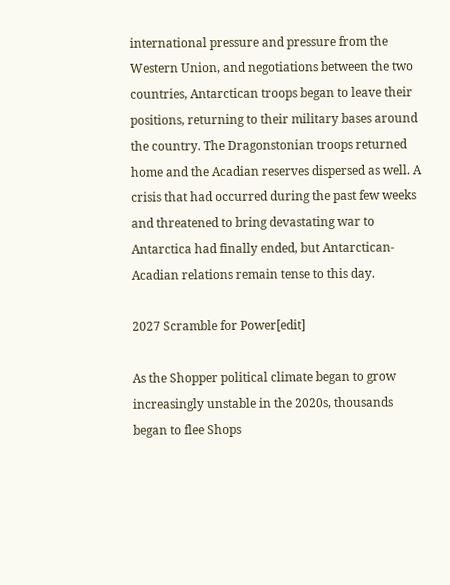international pressure and pressure from the Western Union, and negotiations between the two countries, Antarctican troops began to leave their positions, returning to their military bases around the country. The Dragonstonian troops returned home and the Acadian reserves dispersed as well. A crisis that had occurred during the past few weeks and threatened to bring devastating war to Antarctica had finally ended, but Antarctican-Acadian relations remain tense to this day.

2027 Scramble for Power[edit]

As the Shopper political climate began to grow increasingly unstable in the 2020s, thousands began to flee Shops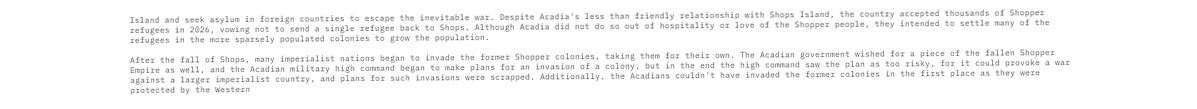Island and seek asylum in foreign countries to escape the inevitable war. Despite Acadia's less than friendly relationship with Shops Island, the country accepted thousands of Shopper refugees in 2026, vowing not to send a single refugee back to Shops. Although Acadia did not do so out of hospitality or love of the Shopper people, they intended to settle many of the refugees in the more sparsely populated colonies to grow the population.

After the fall of Shops, many imperialist nations began to invade the former Shopper colonies, taking them for their own. The Acadian government wished for a piece of the fallen Shopper Empire as well, and the Acadian military high command began to make plans for an invasion of a colony, but in the end the high command saw the plan as too risky, for it could provoke a war against a larger imperialist country, and plans for such invasions were scrapped. Additionally, the Acadians couldn't have invaded the former colonies in the first place as they were protected by the Western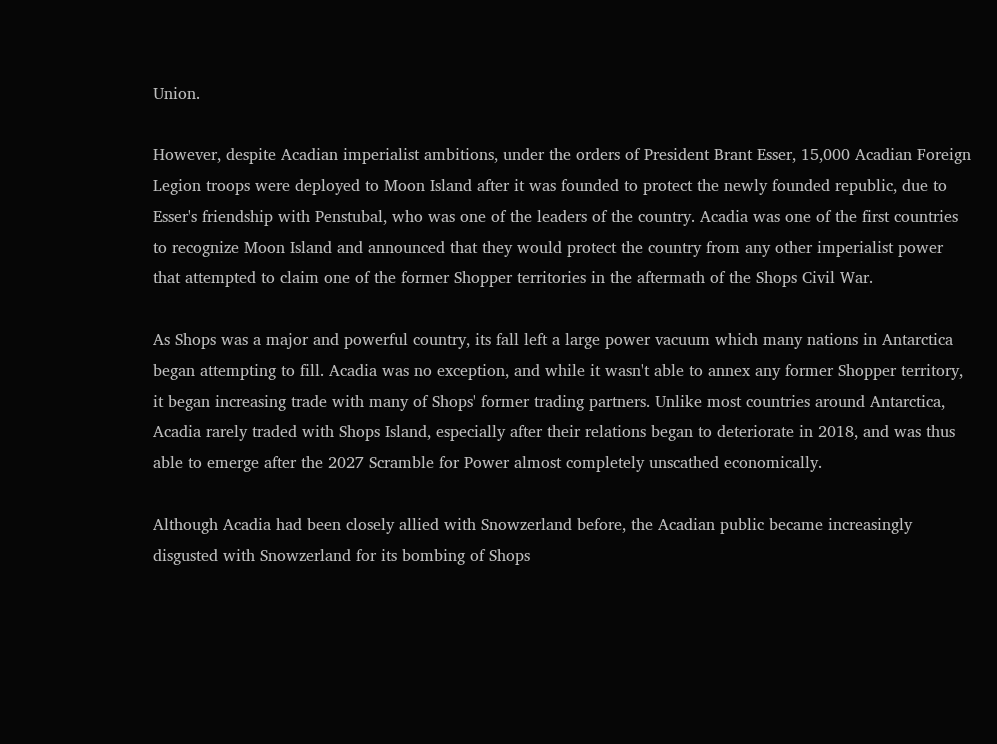Union.

However, despite Acadian imperialist ambitions, under the orders of President Brant Esser, 15,000 Acadian Foreign Legion troops were deployed to Moon Island after it was founded to protect the newly founded republic, due to Esser's friendship with Penstubal, who was one of the leaders of the country. Acadia was one of the first countries to recognize Moon Island and announced that they would protect the country from any other imperialist power that attempted to claim one of the former Shopper territories in the aftermath of the Shops Civil War.

As Shops was a major and powerful country, its fall left a large power vacuum which many nations in Antarctica began attempting to fill. Acadia was no exception, and while it wasn't able to annex any former Shopper territory, it began increasing trade with many of Shops' former trading partners. Unlike most countries around Antarctica, Acadia rarely traded with Shops Island, especially after their relations began to deteriorate in 2018, and was thus able to emerge after the 2027 Scramble for Power almost completely unscathed economically.

Although Acadia had been closely allied with Snowzerland before, the Acadian public became increasingly disgusted with Snowzerland for its bombing of Shops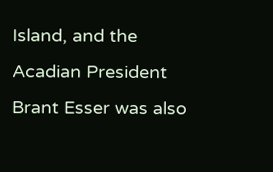Island, and the Acadian President Brant Esser was also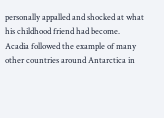personally appalled and shocked at what his childhood friend had become. Acadia followed the example of many other countries around Antarctica in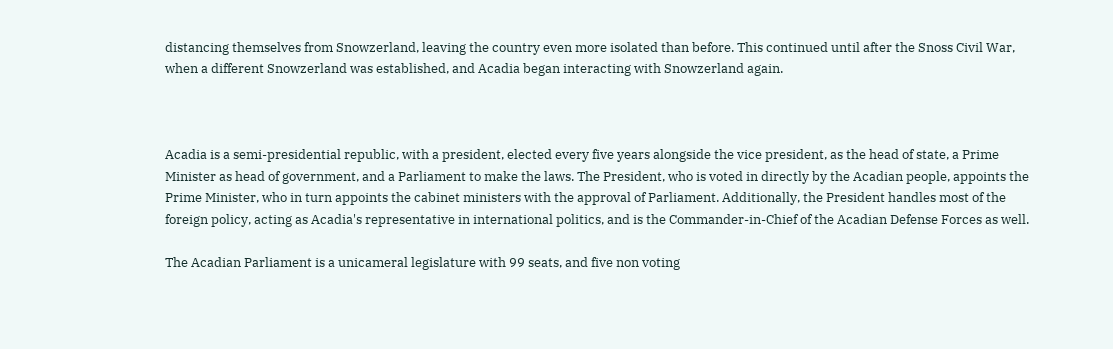distancing themselves from Snowzerland, leaving the country even more isolated than before. This continued until after the Snoss Civil War, when a different Snowzerland was established, and Acadia began interacting with Snowzerland again.



Acadia is a semi-presidential republic, with a president, elected every five years alongside the vice president, as the head of state, a Prime Minister as head of government, and a Parliament to make the laws. The President, who is voted in directly by the Acadian people, appoints the Prime Minister, who in turn appoints the cabinet ministers with the approval of Parliament. Additionally, the President handles most of the foreign policy, acting as Acadia's representative in international politics, and is the Commander-in-Chief of the Acadian Defense Forces as well.

The Acadian Parliament is a unicameral legislature with 99 seats, and five non voting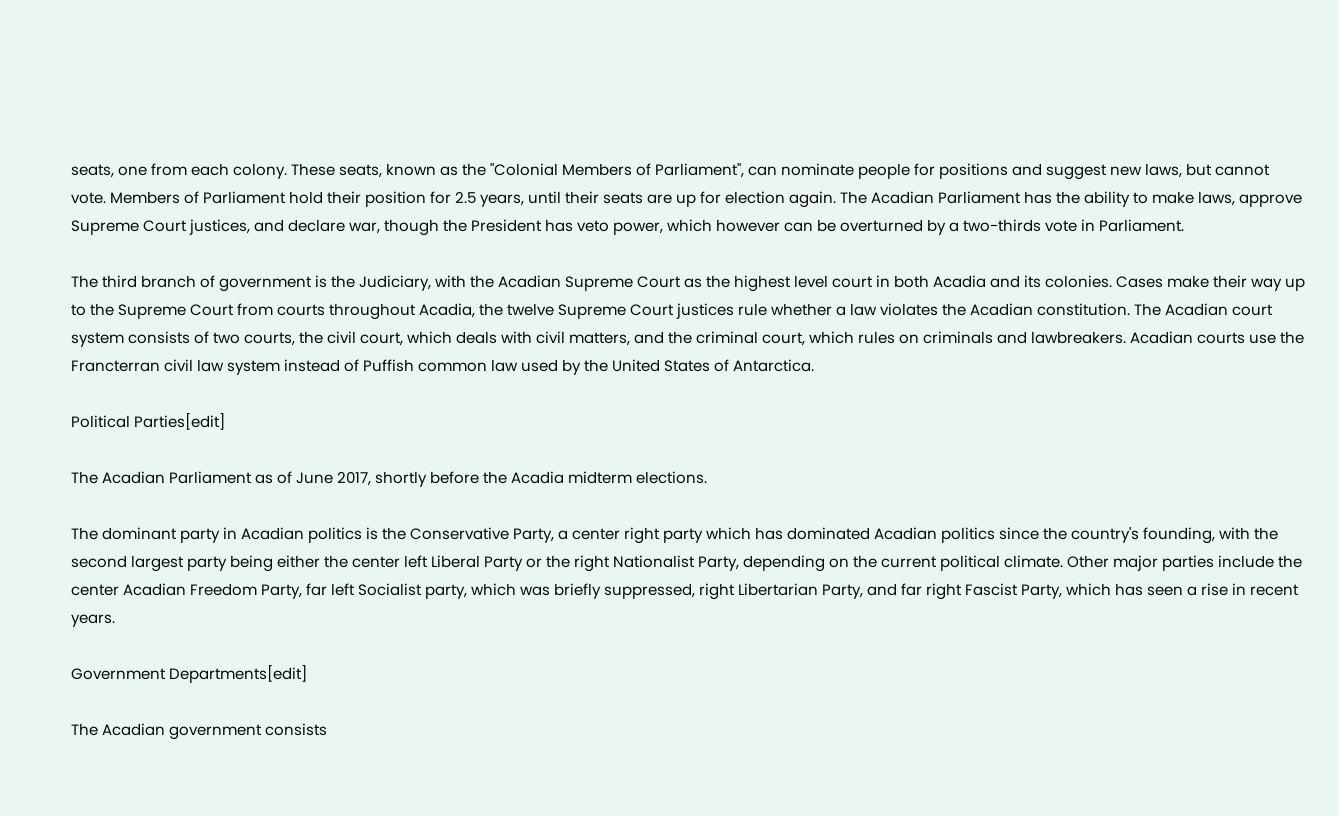seats, one from each colony. These seats, known as the "Colonial Members of Parliament", can nominate people for positions and suggest new laws, but cannot vote. Members of Parliament hold their position for 2.5 years, until their seats are up for election again. The Acadian Parliament has the ability to make laws, approve Supreme Court justices, and declare war, though the President has veto power, which however can be overturned by a two-thirds vote in Parliament.

The third branch of government is the Judiciary, with the Acadian Supreme Court as the highest level court in both Acadia and its colonies. Cases make their way up to the Supreme Court from courts throughout Acadia, the twelve Supreme Court justices rule whether a law violates the Acadian constitution. The Acadian court system consists of two courts, the civil court, which deals with civil matters, and the criminal court, which rules on criminals and lawbreakers. Acadian courts use the Francterran civil law system instead of Puffish common law used by the United States of Antarctica.

Political Parties[edit]

The Acadian Parliament as of June 2017, shortly before the Acadia midterm elections.

The dominant party in Acadian politics is the Conservative Party, a center right party which has dominated Acadian politics since the country's founding, with the second largest party being either the center left Liberal Party or the right Nationalist Party, depending on the current political climate. Other major parties include the center Acadian Freedom Party, far left Socialist party, which was briefly suppressed, right Libertarian Party, and far right Fascist Party, which has seen a rise in recent years.

Government Departments[edit]

The Acadian government consists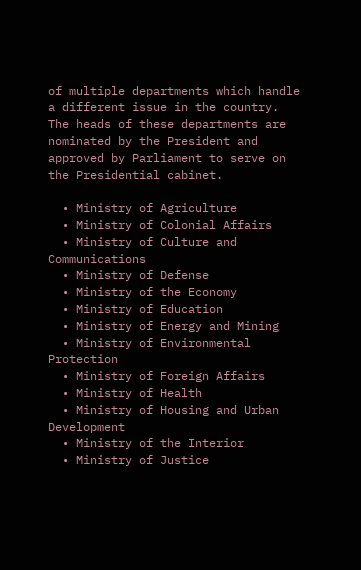of multiple departments which handle a different issue in the country. The heads of these departments are nominated by the President and approved by Parliament to serve on the Presidential cabinet.

  • Ministry of Agriculture
  • Ministry of Colonial Affairs
  • Ministry of Culture and Communications
  • Ministry of Defense
  • Ministry of the Economy
  • Ministry of Education
  • Ministry of Energy and Mining
  • Ministry of Environmental Protection
  • Ministry of Foreign Affairs
  • Ministry of Health
  • Ministry of Housing and Urban Development
  • Ministry of the Interior
  • Ministry of Justice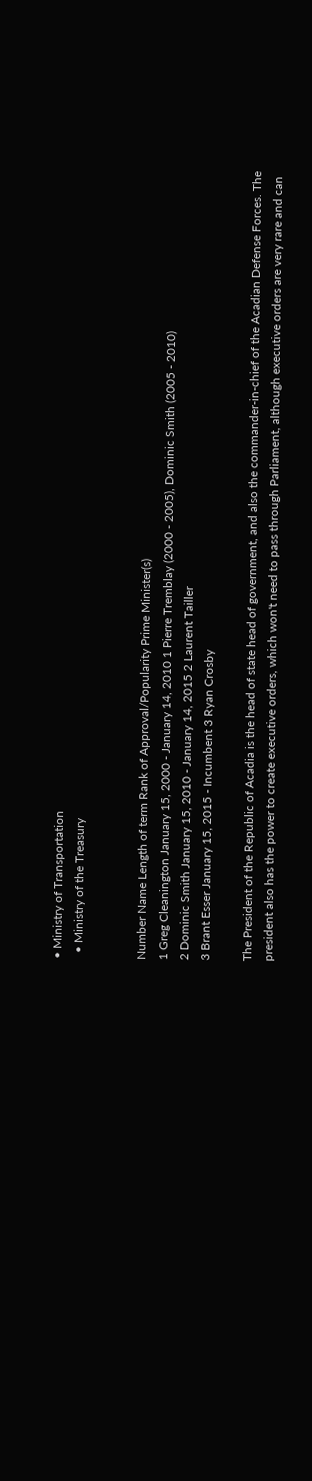• Ministry of Transportation
  • Ministry of the Treasury


Number Name Length of term Rank of Approval/Popularity Prime Minister(s)
1 Greg Cleanington January 15, 2000 - January 14, 2010 1 Pierre Tremblay (2000 - 2005), Dominic Smith (2005 - 2010)
2 Dominic Smith January 15, 2010 - January 14, 2015 2 Laurent Tailler
3 Brant Esser January 15, 2015 - Incumbent 3 Ryan Crosby

The President of the Republic of Acadia is the head of state head of government, and also the commander-in-chief of the Acadian Defense Forces. The president also has the power to create executive orders, which won't need to pass through Parliament, although executive orders are very rare and can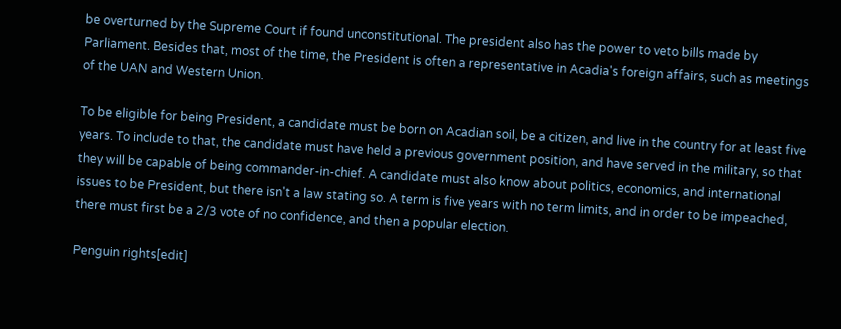be overturned by the Supreme Court if found unconstitutional. The president also has the power to veto bills made by Parliament. Besides that, most of the time, the President is often a representative in Acadia's foreign affairs, such as meetings of the UAN and Western Union.

To be eligible for being President, a candidate must be born on Acadian soil, be a citizen, and live in the country for at least five years. To include to that, the candidate must have held a previous government position, and have served in the military, so that they will be capable of being commander-in-chief. A candidate must also know about politics, economics, and international issues to be President, but there isn't a law stating so. A term is five years with no term limits, and in order to be impeached, there must first be a 2/3 vote of no confidence, and then a popular election.

Penguin rights[edit]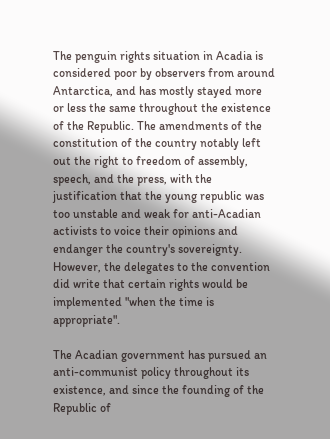The penguin rights situation in Acadia is considered poor by observers from around Antarctica, and has mostly stayed more or less the same throughout the existence of the Republic. The amendments of the constitution of the country notably left out the right to freedom of assembly, speech, and the press, with the justification that the young republic was too unstable and weak for anti-Acadian activists to voice their opinions and endanger the country's sovereignty. However, the delegates to the convention did write that certain rights would be implemented "when the time is appropriate".

The Acadian government has pursued an anti-communist policy throughout its existence, and since the founding of the Republic of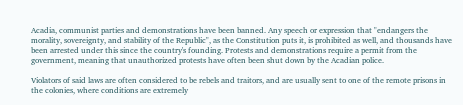Acadia, communist parties and demonstrations have been banned. Any speech or expression that "endangers the morality, sovereignty, and stability of the Republic", as the Constitution puts it, is prohibited as well, and thousands have been arrested under this since the country's founding. Protests and demonstrations require a permit from the government, meaning that unauthorized protests have often been shut down by the Acadian police.

Violators of said laws are often considered to be rebels and traitors, and are usually sent to one of the remote prisons in the colonies, where conditions are extremely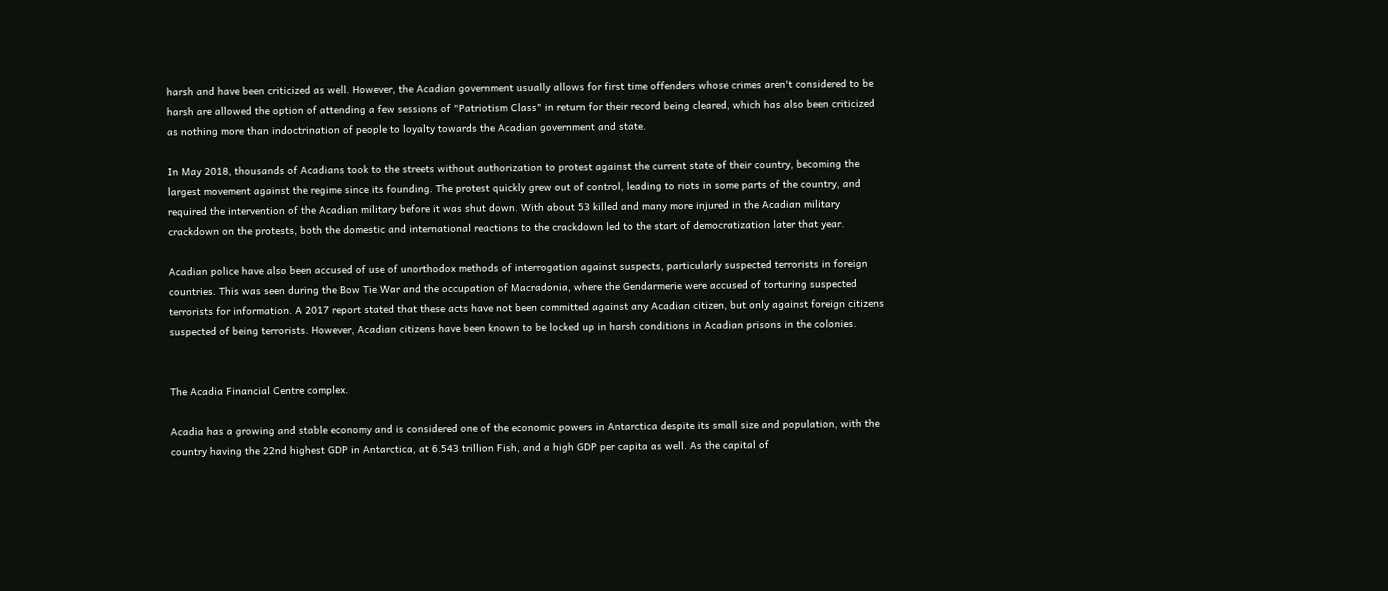harsh and have been criticized as well. However, the Acadian government usually allows for first time offenders whose crimes aren't considered to be harsh are allowed the option of attending a few sessions of "Patriotism Class" in return for their record being cleared, which has also been criticized as nothing more than indoctrination of people to loyalty towards the Acadian government and state.

In May 2018, thousands of Acadians took to the streets without authorization to protest against the current state of their country, becoming the largest movement against the regime since its founding. The protest quickly grew out of control, leading to riots in some parts of the country, and required the intervention of the Acadian military before it was shut down. With about 53 killed and many more injured in the Acadian military crackdown on the protests, both the domestic and international reactions to the crackdown led to the start of democratization later that year.

Acadian police have also been accused of use of unorthodox methods of interrogation against suspects, particularly suspected terrorists in foreign countries. This was seen during the Bow Tie War and the occupation of Macradonia, where the Gendarmerie were accused of torturing suspected terrorists for information. A 2017 report stated that these acts have not been committed against any Acadian citizen, but only against foreign citizens suspected of being terrorists. However, Acadian citizens have been known to be locked up in harsh conditions in Acadian prisons in the colonies.


The Acadia Financial Centre complex.

Acadia has a growing and stable economy and is considered one of the economic powers in Antarctica despite its small size and population, with the country having the 22nd highest GDP in Antarctica, at 6.543 trillion Fish, and a high GDP per capita as well. As the capital of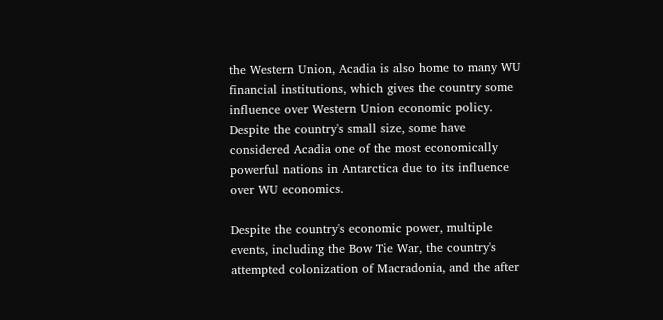the Western Union, Acadia is also home to many WU financial institutions, which gives the country some influence over Western Union economic policy. Despite the country's small size, some have considered Acadia one of the most economically powerful nations in Antarctica due to its influence over WU economics.

Despite the country's economic power, multiple events, including the Bow Tie War, the country's attempted colonization of Macradonia, and the after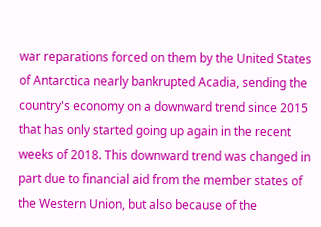war reparations forced on them by the United States of Antarctica nearly bankrupted Acadia, sending the country's economy on a downward trend since 2015 that has only started going up again in the recent weeks of 2018. This downward trend was changed in part due to financial aid from the member states of the Western Union, but also because of the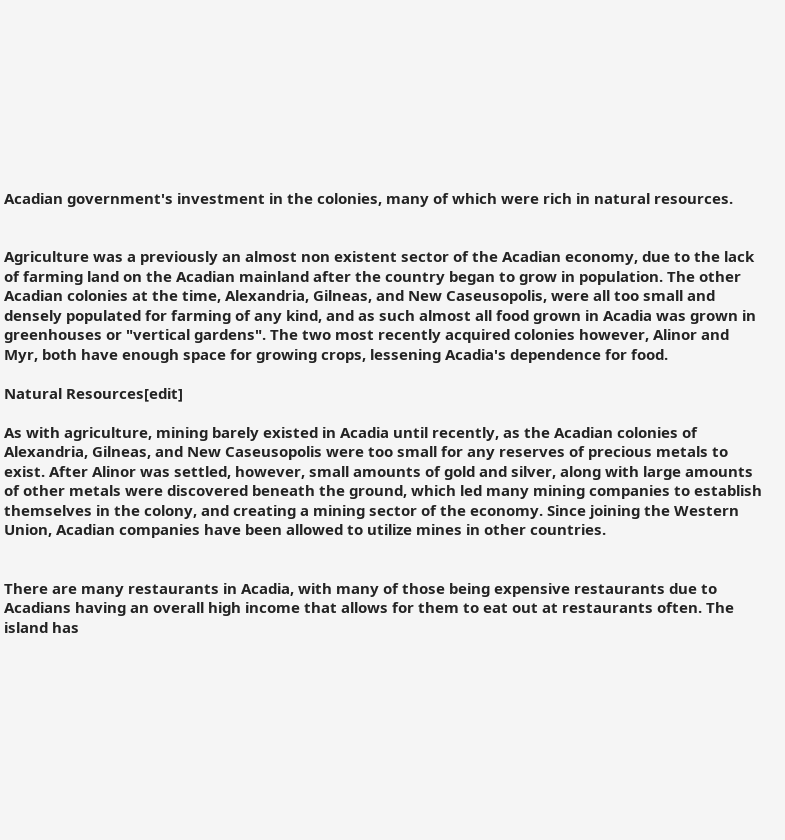Acadian government's investment in the colonies, many of which were rich in natural resources.


Agriculture was a previously an almost non existent sector of the Acadian economy, due to the lack of farming land on the Acadian mainland after the country began to grow in population. The other Acadian colonies at the time, Alexandria, Gilneas, and New Caseusopolis, were all too small and densely populated for farming of any kind, and as such almost all food grown in Acadia was grown in greenhouses or "vertical gardens". The two most recently acquired colonies however, Alinor and Myr, both have enough space for growing crops, lessening Acadia's dependence for food.

Natural Resources[edit]

As with agriculture, mining barely existed in Acadia until recently, as the Acadian colonies of Alexandria, Gilneas, and New Caseusopolis were too small for any reserves of precious metals to exist. After Alinor was settled, however, small amounts of gold and silver, along with large amounts of other metals were discovered beneath the ground, which led many mining companies to establish themselves in the colony, and creating a mining sector of the economy. Since joining the Western Union, Acadian companies have been allowed to utilize mines in other countries.


There are many restaurants in Acadia, with many of those being expensive restaurants due to Acadians having an overall high income that allows for them to eat out at restaurants often. The island has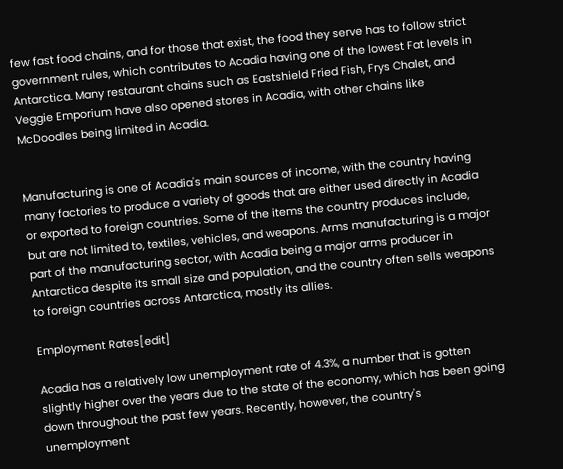few fast food chains, and for those that exist, the food they serve has to follow strict government rules, which contributes to Acadia having one of the lowest Fat levels in Antarctica. Many restaurant chains such as Eastshield Fried Fish, Frys Chalet, and Veggie Emporium have also opened stores in Acadia, with other chains like McDoodles being limited in Acadia.


Manufacturing is one of Acadia's main sources of income, with the country having many factories to produce a variety of goods that are either used directly in Acadia or exported to foreign countries. Some of the items the country produces include, but are not limited to, textiles, vehicles, and weapons. Arms manufacturing is a major part of the manufacturing sector, with Acadia being a major arms producer in Antarctica despite its small size and population, and the country often sells weapons to foreign countries across Antarctica, mostly its allies.

Employment Rates[edit]

Acadia has a relatively low unemployment rate of 4.3%, a number that is gotten slightly higher over the years due to the state of the economy, which has been going down throughout the past few years. Recently, however, the country's unemployment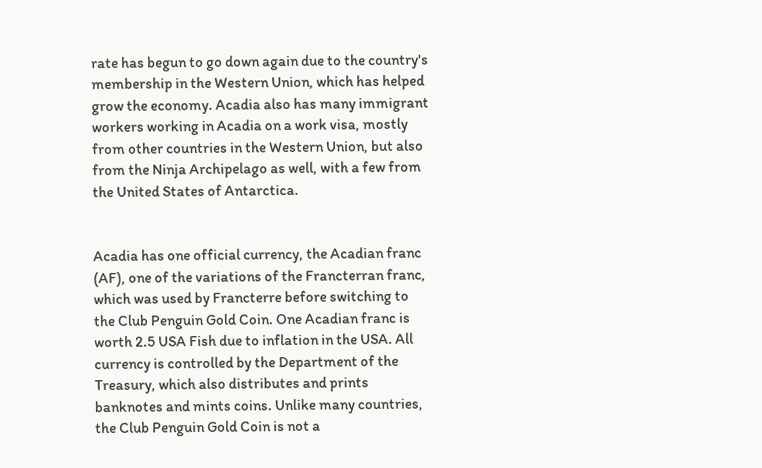rate has begun to go down again due to the country's membership in the Western Union, which has helped grow the economy. Acadia also has many immigrant workers working in Acadia on a work visa, mostly from other countries in the Western Union, but also from the Ninja Archipelago as well, with a few from the United States of Antarctica.


Acadia has one official currency, the Acadian franc (AF), one of the variations of the Francterran franc, which was used by Francterre before switching to the Club Penguin Gold Coin. One Acadian franc is worth 2.5 USA Fish due to inflation in the USA. All currency is controlled by the Department of the Treasury, which also distributes and prints banknotes and mints coins. Unlike many countries, the Club Penguin Gold Coin is not a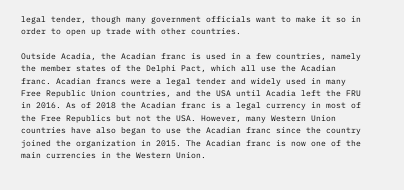legal tender, though many government officials want to make it so in order to open up trade with other countries.

Outside Acadia, the Acadian franc is used in a few countries, namely the member states of the Delphi Pact, which all use the Acadian franc. Acadian francs were a legal tender and widely used in many Free Republic Union countries, and the USA until Acadia left the FRU in 2016. As of 2018 the Acadian franc is a legal currency in most of the Free Republics but not the USA. However, many Western Union countries have also began to use the Acadian franc since the country joined the organization in 2015. The Acadian franc is now one of the main currencies in the Western Union.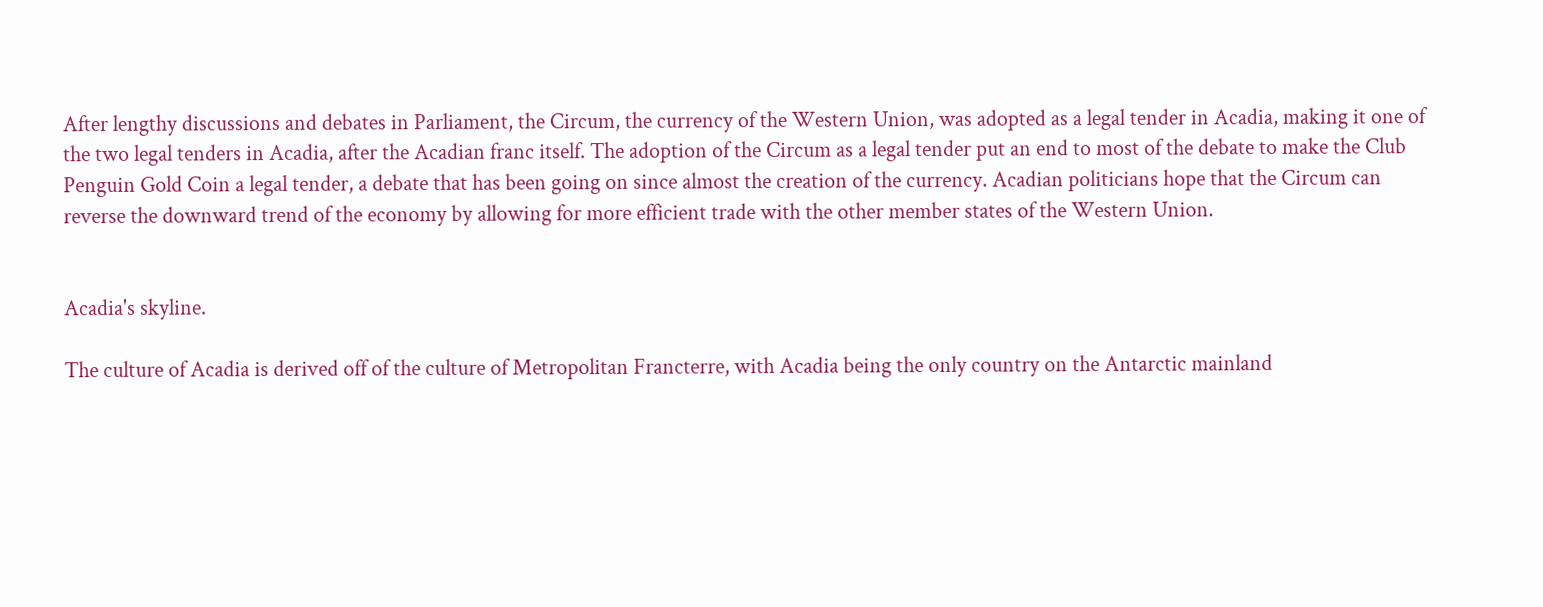After lengthy discussions and debates in Parliament, the Circum, the currency of the Western Union, was adopted as a legal tender in Acadia, making it one of the two legal tenders in Acadia, after the Acadian franc itself. The adoption of the Circum as a legal tender put an end to most of the debate to make the Club Penguin Gold Coin a legal tender, a debate that has been going on since almost the creation of the currency. Acadian politicians hope that the Circum can reverse the downward trend of the economy by allowing for more efficient trade with the other member states of the Western Union.


Acadia's skyline.

The culture of Acadia is derived off of the culture of Metropolitan Francterre, with Acadia being the only country on the Antarctic mainland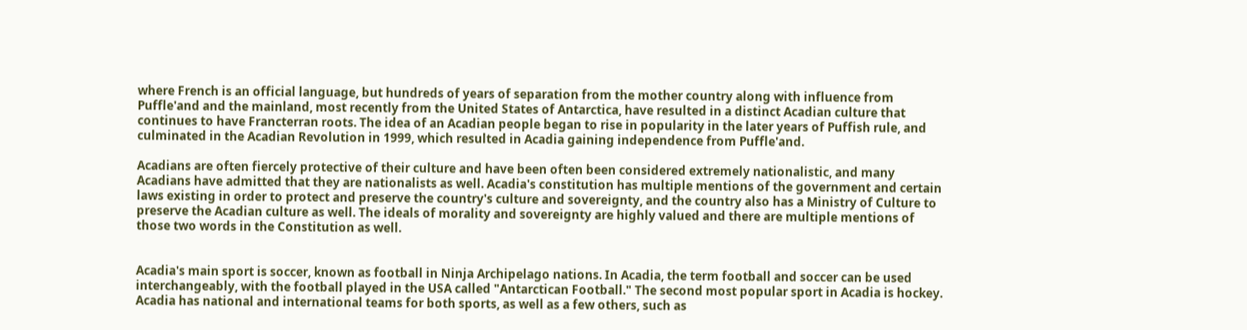where French is an official language, but hundreds of years of separation from the mother country along with influence from Puffle'and and the mainland, most recently from the United States of Antarctica, have resulted in a distinct Acadian culture that continues to have Francterran roots. The idea of an Acadian people began to rise in popularity in the later years of Puffish rule, and culminated in the Acadian Revolution in 1999, which resulted in Acadia gaining independence from Puffle'and.

Acadians are often fiercely protective of their culture and have been often been considered extremely nationalistic, and many Acadians have admitted that they are nationalists as well. Acadia's constitution has multiple mentions of the government and certain laws existing in order to protect and preserve the country's culture and sovereignty, and the country also has a Ministry of Culture to preserve the Acadian culture as well. The ideals of morality and sovereignty are highly valued and there are multiple mentions of those two words in the Constitution as well.


Acadia's main sport is soccer, known as football in Ninja Archipelago nations. In Acadia, the term football and soccer can be used interchangeably, with the football played in the USA called "Antarctican Football." The second most popular sport in Acadia is hockey. Acadia has national and international teams for both sports, as well as a few others, such as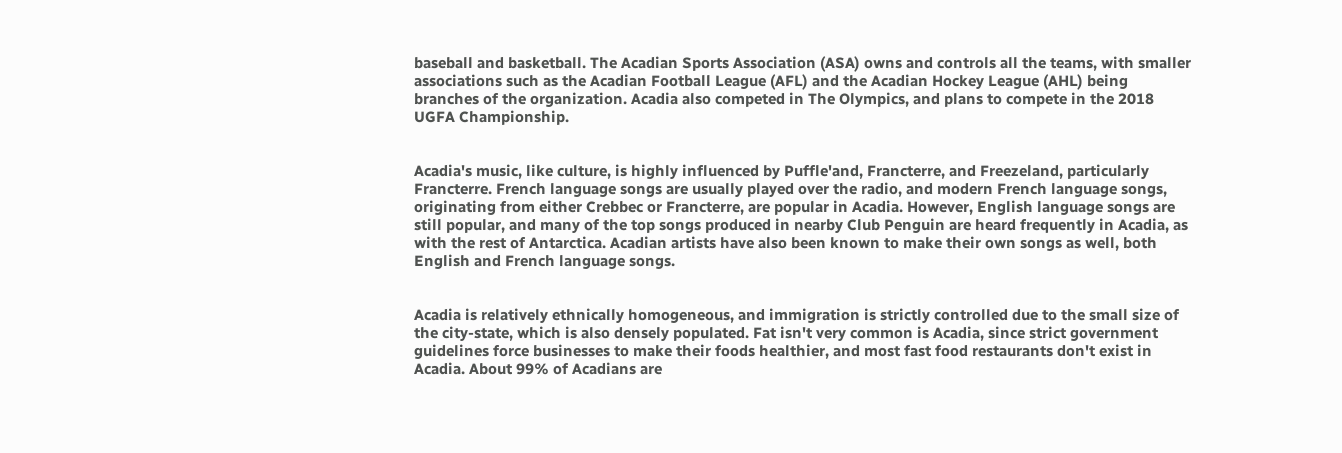baseball and basketball. The Acadian Sports Association (ASA) owns and controls all the teams, with smaller associations such as the Acadian Football League (AFL) and the Acadian Hockey League (AHL) being branches of the organization. Acadia also competed in The Olympics, and plans to compete in the 2018 UGFA Championship.


Acadia's music, like culture, is highly influenced by Puffle'and, Francterre, and Freezeland, particularly Francterre. French language songs are usually played over the radio, and modern French language songs, originating from either Crebbec or Francterre, are popular in Acadia. However, English language songs are still popular, and many of the top songs produced in nearby Club Penguin are heard frequently in Acadia, as with the rest of Antarctica. Acadian artists have also been known to make their own songs as well, both English and French language songs.


Acadia is relatively ethnically homogeneous, and immigration is strictly controlled due to the small size of the city-state, which is also densely populated. Fat isn't very common is Acadia, since strict government guidelines force businesses to make their foods healthier, and most fast food restaurants don't exist in Acadia. About 99% of Acadians are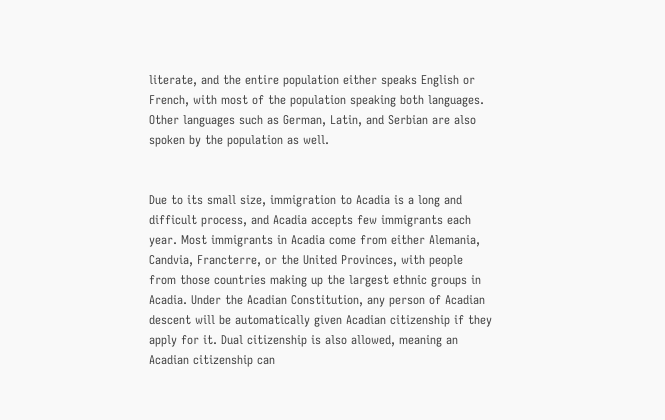literate, and the entire population either speaks English or French, with most of the population speaking both languages. Other languages such as German, Latin, and Serbian are also spoken by the population as well.


Due to its small size, immigration to Acadia is a long and difficult process, and Acadia accepts few immigrants each year. Most immigrants in Acadia come from either Alemania, Candvia, Francterre, or the United Provinces, with people from those countries making up the largest ethnic groups in Acadia. Under the Acadian Constitution, any person of Acadian descent will be automatically given Acadian citizenship if they apply for it. Dual citizenship is also allowed, meaning an Acadian citizenship can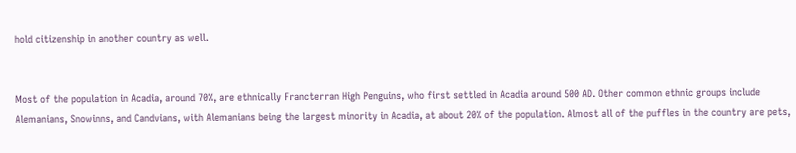hold citizenship in another country as well.


Most of the population in Acadia, around 70%, are ethnically Francterran High Penguins, who first settled in Acadia around 500 AD. Other common ethnic groups include Alemanians, Snowinns, and Candvians, with Alemanians being the largest minority in Acadia, at about 20% of the population. Almost all of the puffles in the country are pets,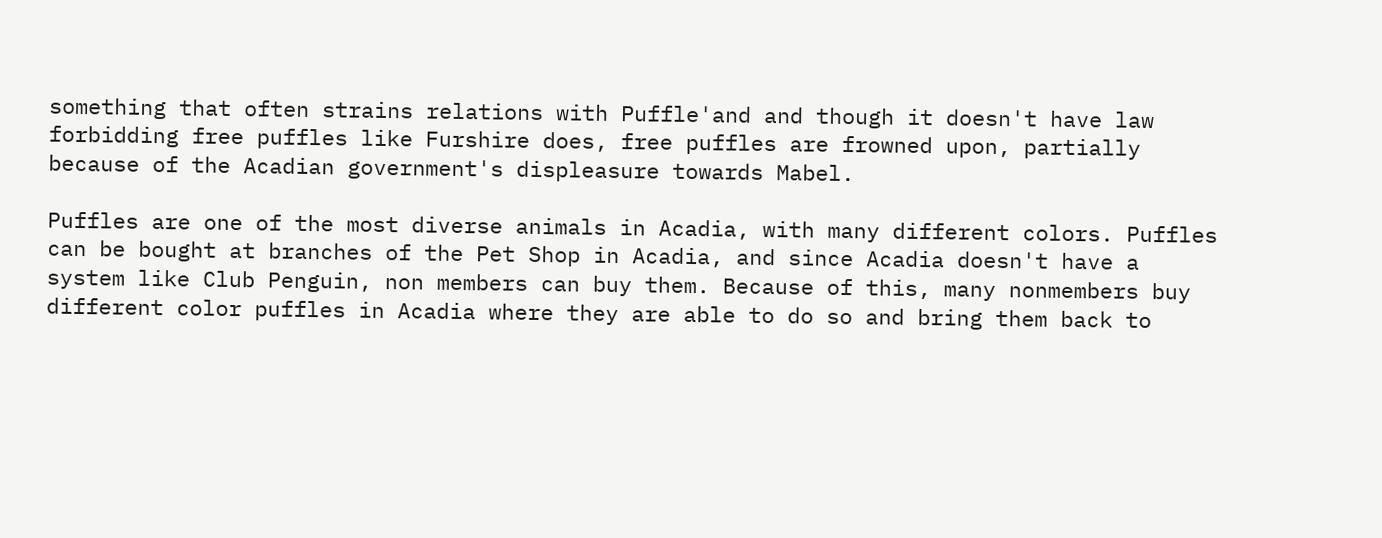something that often strains relations with Puffle'and and though it doesn't have law forbidding free puffles like Furshire does, free puffles are frowned upon, partially because of the Acadian government's displeasure towards Mabel.

Puffles are one of the most diverse animals in Acadia, with many different colors. Puffles can be bought at branches of the Pet Shop in Acadia, and since Acadia doesn't have a system like Club Penguin, non members can buy them. Because of this, many nonmembers buy different color puffles in Acadia where they are able to do so and bring them back to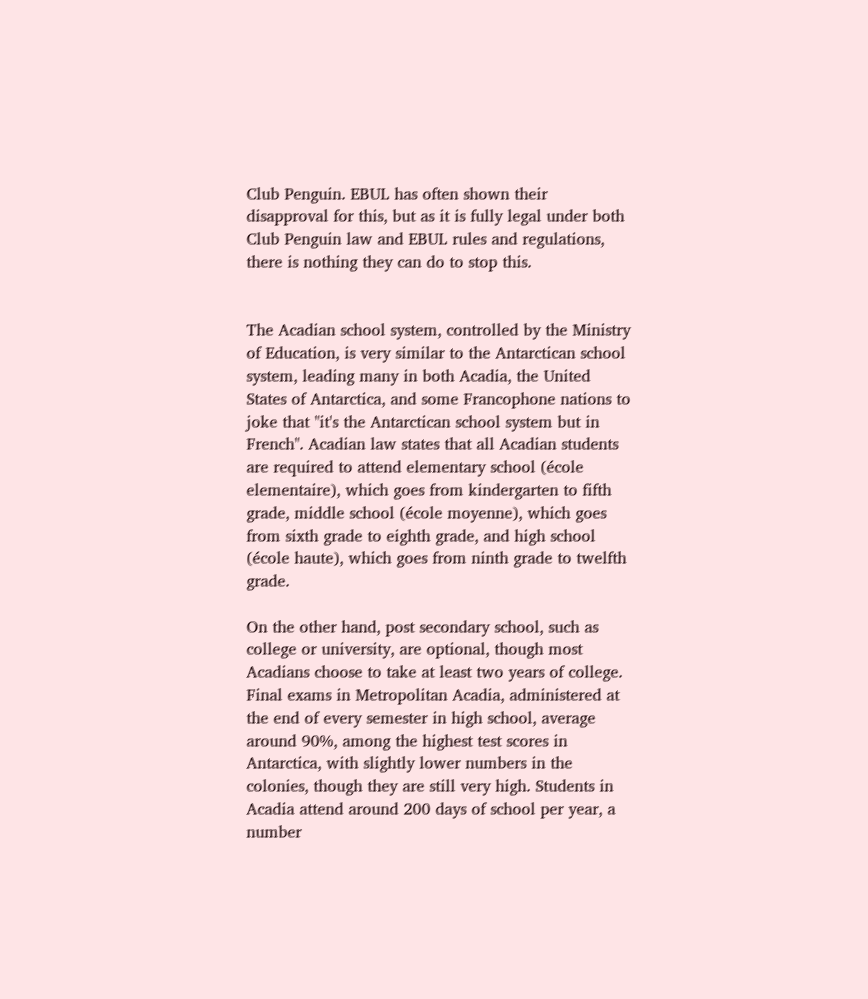Club Penguin. EBUL has often shown their disapproval for this, but as it is fully legal under both Club Penguin law and EBUL rules and regulations, there is nothing they can do to stop this.


The Acadian school system, controlled by the Ministry of Education, is very similar to the Antarctican school system, leading many in both Acadia, the United States of Antarctica, and some Francophone nations to joke that "it's the Antarctican school system but in French". Acadian law states that all Acadian students are required to attend elementary school (école elementaire), which goes from kindergarten to fifth grade, middle school (école moyenne), which goes from sixth grade to eighth grade, and high school (école haute), which goes from ninth grade to twelfth grade.

On the other hand, post secondary school, such as college or university, are optional, though most Acadians choose to take at least two years of college. Final exams in Metropolitan Acadia, administered at the end of every semester in high school, average around 90%, among the highest test scores in Antarctica, with slightly lower numbers in the colonies, though they are still very high. Students in Acadia attend around 200 days of school per year, a number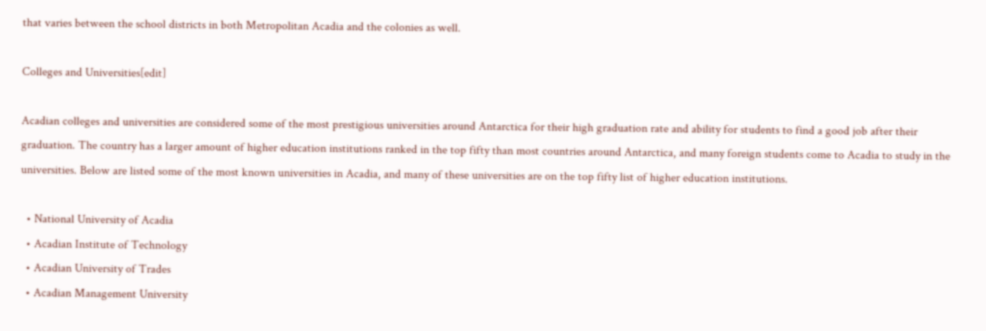that varies between the school districts in both Metropolitan Acadia and the colonies as well.

Colleges and Universities[edit]

Acadian colleges and universities are considered some of the most prestigious universities around Antarctica for their high graduation rate and ability for students to find a good job after their graduation. The country has a larger amount of higher education institutions ranked in the top fifty than most countries around Antarctica, and many foreign students come to Acadia to study in the universities. Below are listed some of the most known universities in Acadia, and many of these universities are on the top fifty list of higher education institutions.

  • National University of Acadia
  • Acadian Institute of Technology
  • Acadian University of Trades
  • Acadian Management University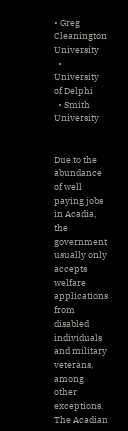• Greg Cleanington University
  • University of Delphi
  • Smith University


Due to the abundance of well paying jobs in Acadia, the government usually only accepts welfare applications from disabled individuals and military veterans, among other exceptions. The Acadian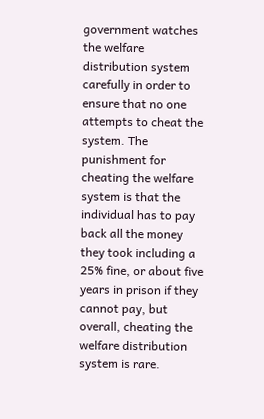government watches the welfare distribution system carefully in order to ensure that no one attempts to cheat the system. The punishment for cheating the welfare system is that the individual has to pay back all the money they took including a 25% fine, or about five years in prison if they cannot pay, but overall, cheating the welfare distribution system is rare.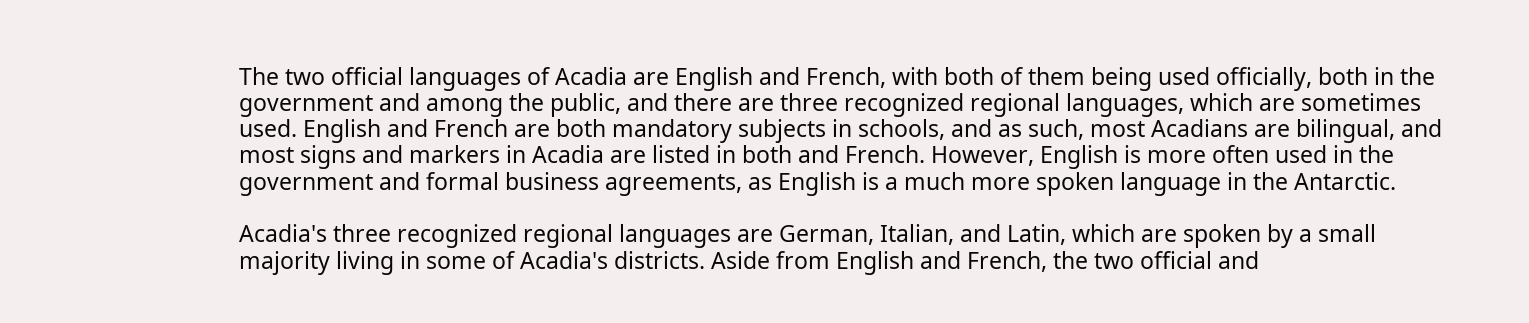The two official languages of Acadia are English and French, with both of them being used officially, both in the government and among the public, and there are three recognized regional languages, which are sometimes used. English and French are both mandatory subjects in schools, and as such, most Acadians are bilingual, and most signs and markers in Acadia are listed in both and French. However, English is more often used in the government and formal business agreements, as English is a much more spoken language in the Antarctic.

Acadia's three recognized regional languages are German, Italian, and Latin, which are spoken by a small majority living in some of Acadia's districts. Aside from English and French, the two official and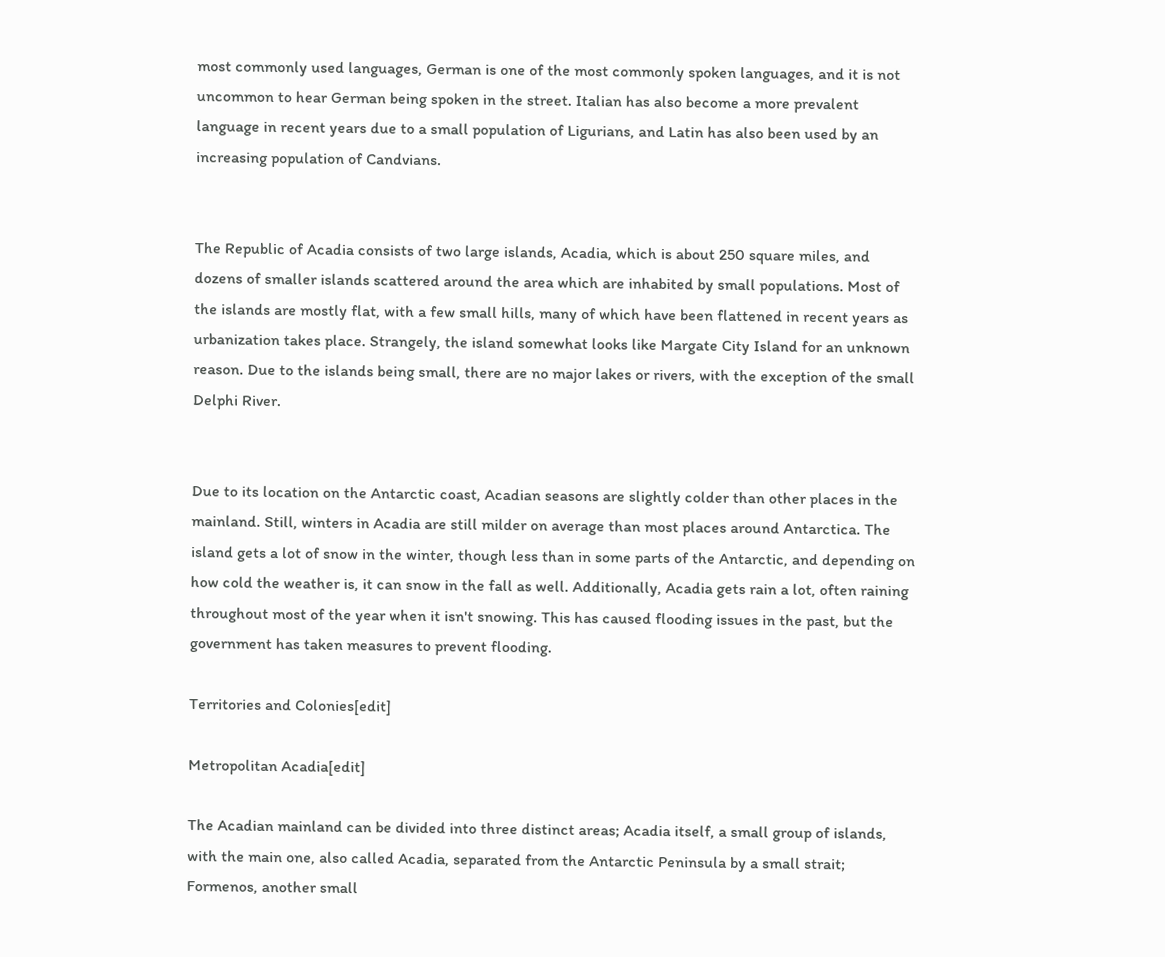most commonly used languages, German is one of the most commonly spoken languages, and it is not uncommon to hear German being spoken in the street. Italian has also become a more prevalent language in recent years due to a small population of Ligurians, and Latin has also been used by an increasing population of Candvians.


The Republic of Acadia consists of two large islands, Acadia, which is about 250 square miles, and dozens of smaller islands scattered around the area which are inhabited by small populations. Most of the islands are mostly flat, with a few small hills, many of which have been flattened in recent years as urbanization takes place. Strangely, the island somewhat looks like Margate City Island for an unknown reason. Due to the islands being small, there are no major lakes or rivers, with the exception of the small Delphi River.


Due to its location on the Antarctic coast, Acadian seasons are slightly colder than other places in the mainland. Still, winters in Acadia are still milder on average than most places around Antarctica. The island gets a lot of snow in the winter, though less than in some parts of the Antarctic, and depending on how cold the weather is, it can snow in the fall as well. Additionally, Acadia gets rain a lot, often raining throughout most of the year when it isn't snowing. This has caused flooding issues in the past, but the government has taken measures to prevent flooding.

Territories and Colonies[edit]

Metropolitan Acadia[edit]

The Acadian mainland can be divided into three distinct areas; Acadia itself, a small group of islands, with the main one, also called Acadia, separated from the Antarctic Peninsula by a small strait; Formenos, another small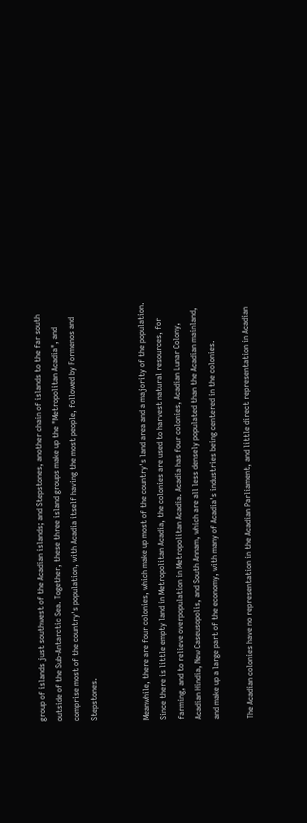group of islands just southwest of the Acadian islands; and Stepstones, another chain of islands to the far south outside of the Sub-Antarctic Sea. Together, these three island groups make up the "Metropolitan Acadia", and comprise most of the country's population, with Acadia itself having the most people, followed by Formenos and Stepstones.


Meanwhile, there are four colonies, which make up most of the country's land area and a majority of the population. Since there is little empty land in Metropolitan Acadia, the colonies are used to harvest natural resources, for farming, and to relieve overpopulation in Metropolitan Acadia. Acadia has four colonies, Acadian Lunar Colony, Acadian Hindia, New Caseusopolis, and South Annam, which are all less densely populated than the Acadian mainland, and make up a large part of the economy, with many of Acadia's industries being centered in the colonies.

The Acadian colonies have no representation in the Acadian Parliament, and little direct representation in Acadian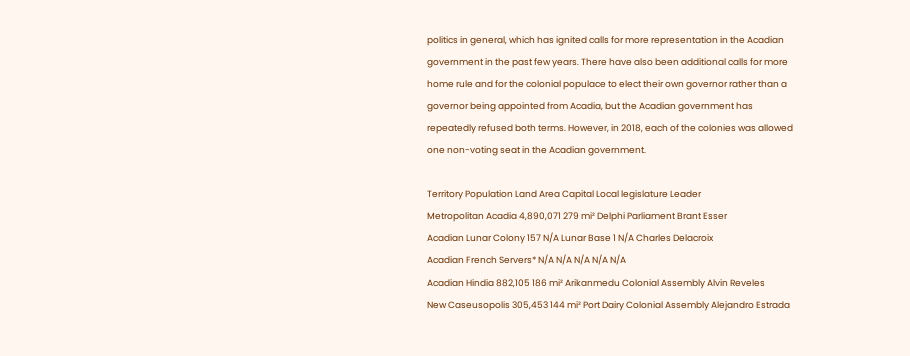politics in general, which has ignited calls for more representation in the Acadian government in the past few years. There have also been additional calls for more home rule and for the colonial populace to elect their own governor rather than a governor being appointed from Acadia, but the Acadian government has repeatedly refused both terms. However, in 2018, each of the colonies was allowed one non-voting seat in the Acadian government.

Territory Population Land Area Capital Local legislature Leader
Metropolitan Acadia 4,890,071 279 mi² Delphi Parliament Brant Esser
Acadian Lunar Colony 157 N/A Lunar Base 1 N/A Charles Delacroix
Acadian French Servers* N/A N/A N/A N/A N/A
Acadian Hindia 882,105 186 mi² Arikanmedu Colonial Assembly Alvin Reveles
New Caseusopolis 305,453 144 mi² Port Dairy Colonial Assembly Alejandro Estrada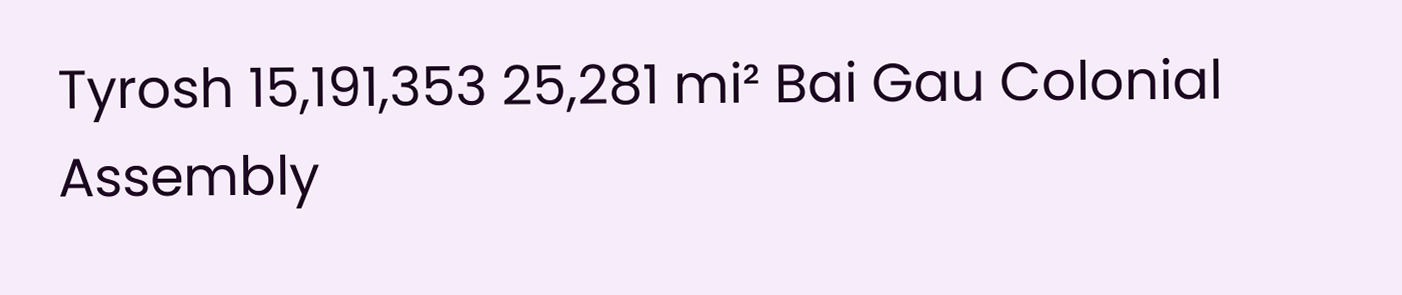Tyrosh 15,191,353 25,281 mi² Bai Gau Colonial Assembly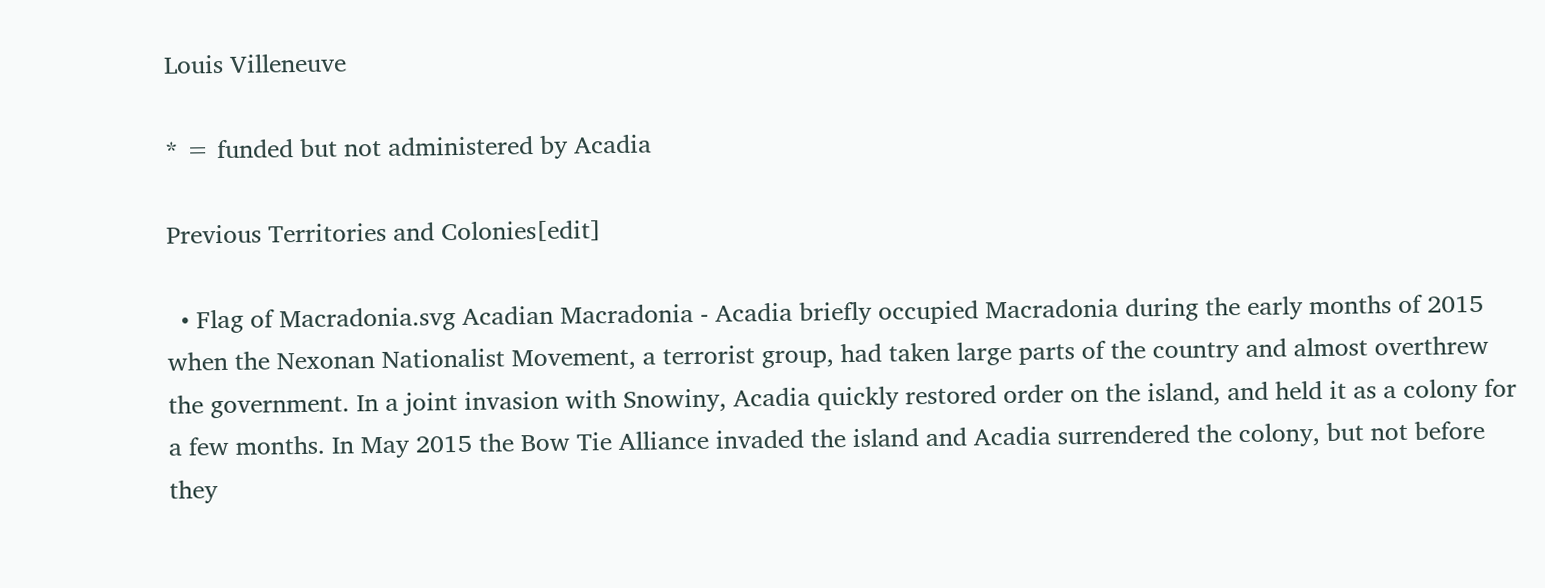Louis Villeneuve

* = funded but not administered by Acadia

Previous Territories and Colonies[edit]

  • Flag of Macradonia.svg Acadian Macradonia - Acadia briefly occupied Macradonia during the early months of 2015 when the Nexonan Nationalist Movement, a terrorist group, had taken large parts of the country and almost overthrew the government. In a joint invasion with Snowiny, Acadia quickly restored order on the island, and held it as a colony for a few months. In May 2015 the Bow Tie Alliance invaded the island and Acadia surrendered the colony, but not before they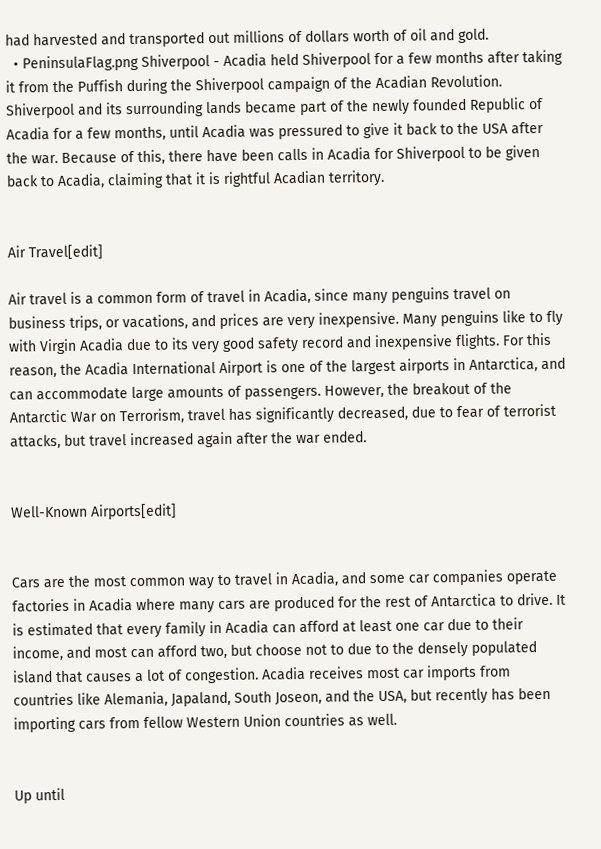had harvested and transported out millions of dollars worth of oil and gold.
  • PeninsulaFlag.png Shiverpool - Acadia held Shiverpool for a few months after taking it from the Puffish during the Shiverpool campaign of the Acadian Revolution. Shiverpool and its surrounding lands became part of the newly founded Republic of Acadia for a few months, until Acadia was pressured to give it back to the USA after the war. Because of this, there have been calls in Acadia for Shiverpool to be given back to Acadia, claiming that it is rightful Acadian territory.


Air Travel[edit]

Air travel is a common form of travel in Acadia, since many penguins travel on business trips, or vacations, and prices are very inexpensive. Many penguins like to fly with Virgin Acadia due to its very good safety record and inexpensive flights. For this reason, the Acadia International Airport is one of the largest airports in Antarctica, and can accommodate large amounts of passengers. However, the breakout of the Antarctic War on Terrorism, travel has significantly decreased, due to fear of terrorist attacks, but travel increased again after the war ended.


Well-Known Airports[edit]


Cars are the most common way to travel in Acadia, and some car companies operate factories in Acadia where many cars are produced for the rest of Antarctica to drive. It is estimated that every family in Acadia can afford at least one car due to their income, and most can afford two, but choose not to due to the densely populated island that causes a lot of congestion. Acadia receives most car imports from countries like Alemania, Japaland, South Joseon, and the USA, but recently has been importing cars from fellow Western Union countries as well.


Up until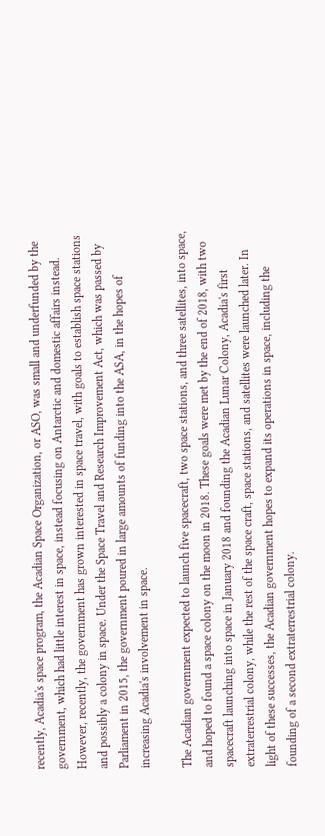recently, Acadia's space program, the Acadian Space Organization, or ASO, was small and underfunded by the government, which had little interest in space, instead focusing on Antarctic and domestic affairs instead. However, recently, the government has grown interested in space travel, with goals to establish space stations and possibly a colony in space. Under the Space Travel and Research Improvement Act, which was passed by Parliament in 2015, the government poured in large amounts of funding into the ASA, in the hopes of increasing Acadia's involvement in space.

The Acadian government expected to launch five spacecraft, two space stations, and three satellites, into space, and hoped to found a space colony on the moon in 2018. These goals were met by the end of 2018, with two spacecraft launching into space in January 2018 and founding the Acadian Lunar Colony, Acadia's first extraterrestrial colony, while the rest of the space craft, space stations, and satellites were launched later. In light of these successes, the Acadian government hopes to expand its operations in space, including the founding of a second extraterrestrial colony.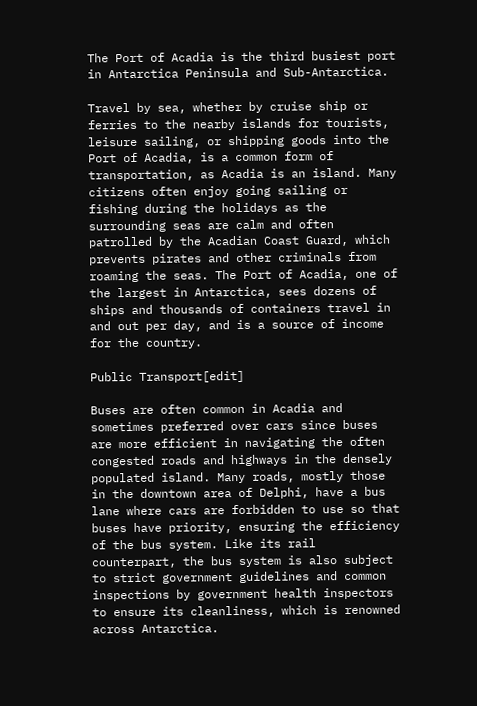The Port of Acadia is the third busiest port in Antarctica Peninsula and Sub-Antarctica.

Travel by sea, whether by cruise ship or ferries to the nearby islands for tourists, leisure sailing, or shipping goods into the Port of Acadia, is a common form of transportation, as Acadia is an island. Many citizens often enjoy going sailing or fishing during the holidays as the surrounding seas are calm and often patrolled by the Acadian Coast Guard, which prevents pirates and other criminals from roaming the seas. The Port of Acadia, one of the largest in Antarctica, sees dozens of ships and thousands of containers travel in and out per day, and is a source of income for the country.

Public Transport[edit]

Buses are often common in Acadia and sometimes preferred over cars since buses are more efficient in navigating the often congested roads and highways in the densely populated island. Many roads, mostly those in the downtown area of Delphi, have a bus lane where cars are forbidden to use so that buses have priority, ensuring the efficiency of the bus system. Like its rail counterpart, the bus system is also subject to strict government guidelines and common inspections by government health inspectors to ensure its cleanliness, which is renowned across Antarctica.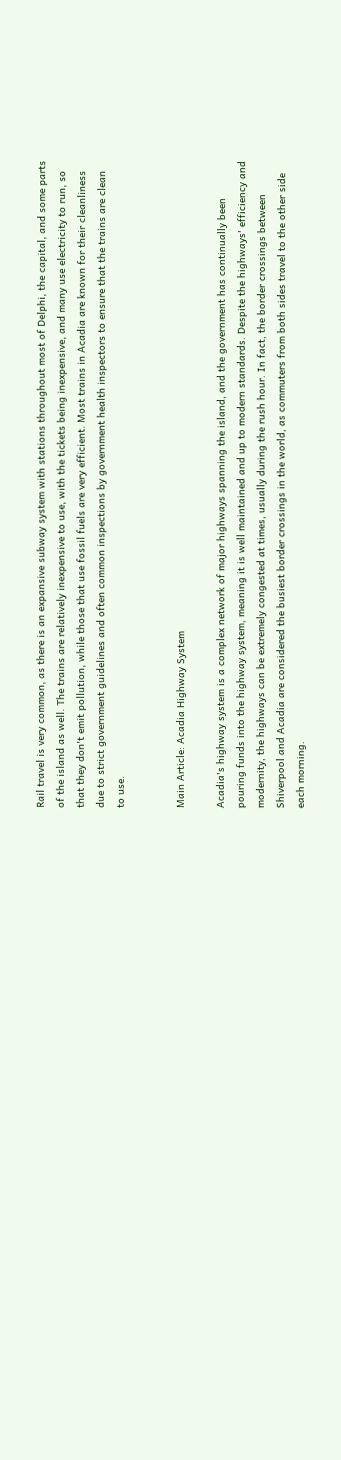Rail travel is very common, as there is an expansive subway system with stations throughout most of Delphi, the capital, and some parts of the island as well. The trains are relatively inexpensive to use, with the tickets being inexpensive, and many use electricity to run, so that they don't emit pollution, while those that use fossil fuels are very efficient. Most trains in Acadia are known for their cleanliness due to strict government guidelines and often common inspections by government health inspectors to ensure that the trains are clean to use.


Main Article: Acadia Highway System

Acadia's highway system is a complex network of major highways spanning the island, and the government has continually been pouring funds into the highway system, meaning it is well maintained and up to modern standards. Despite the highways' efficiency and modernity, the highways can be extremely congested at times, usually during the rush hour. In fact, the border crossings between Shiverpool and Acadia are considered the busiest border crossings in the world, as commuters from both sides travel to the other side each morning.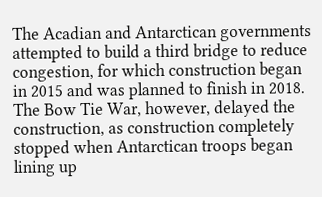The Acadian and Antarctican governments attempted to build a third bridge to reduce congestion, for which construction began in 2015 and was planned to finish in 2018. The Bow Tie War, however, delayed the construction, as construction completely stopped when Antarctican troops began lining up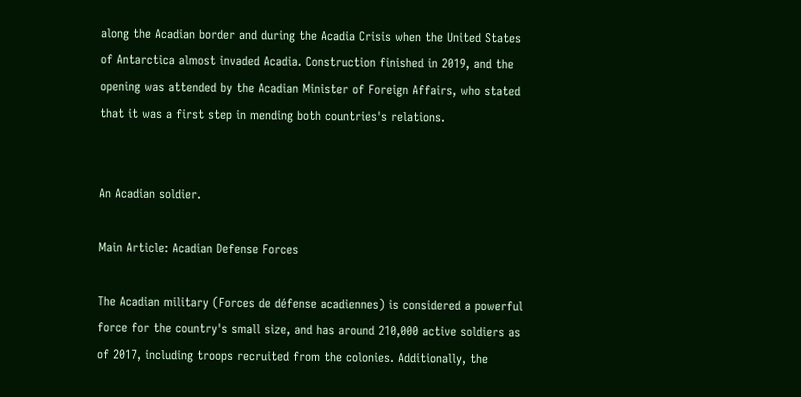along the Acadian border and during the Acadia Crisis when the United States of Antarctica almost invaded Acadia. Construction finished in 2019, and the opening was attended by the Acadian Minister of Foreign Affairs, who stated that it was a first step in mending both countries's relations.


An Acadian soldier.

Main Article: Acadian Defense Forces

The Acadian military (Forces de défense acadiennes) is considered a powerful force for the country's small size, and has around 210,000 active soldiers as of 2017, including troops recruited from the colonies. Additionally, the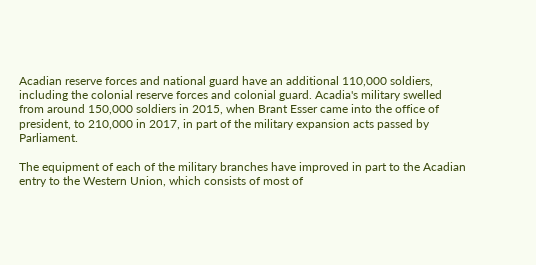Acadian reserve forces and national guard have an additional 110,000 soldiers, including the colonial reserve forces and colonial guard. Acadia's military swelled from around 150,000 soldiers in 2015, when Brant Esser came into the office of president, to 210,000 in 2017, in part of the military expansion acts passed by Parliament.

The equipment of each of the military branches have improved in part to the Acadian entry to the Western Union, which consists of most of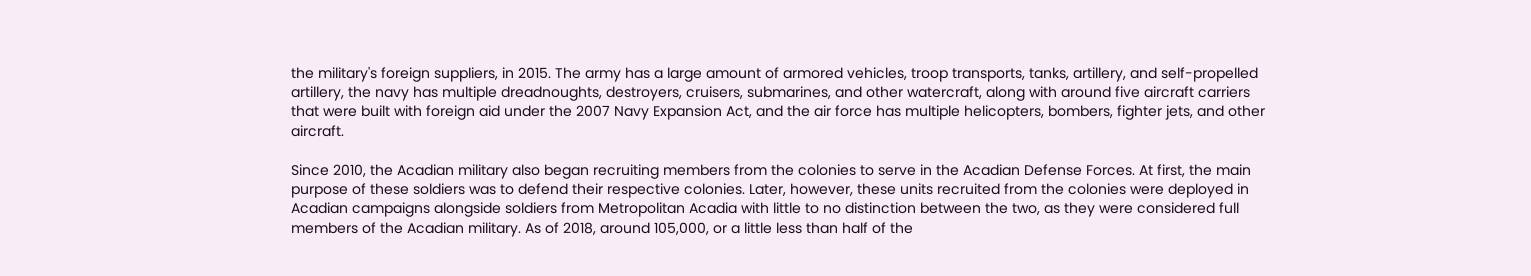the military's foreign suppliers, in 2015. The army has a large amount of armored vehicles, troop transports, tanks, artillery, and self-propelled artillery, the navy has multiple dreadnoughts, destroyers, cruisers, submarines, and other watercraft, along with around five aircraft carriers that were built with foreign aid under the 2007 Navy Expansion Act, and the air force has multiple helicopters, bombers, fighter jets, and other aircraft.

Since 2010, the Acadian military also began recruiting members from the colonies to serve in the Acadian Defense Forces. At first, the main purpose of these soldiers was to defend their respective colonies. Later, however, these units recruited from the colonies were deployed in Acadian campaigns alongside soldiers from Metropolitan Acadia with little to no distinction between the two, as they were considered full members of the Acadian military. As of 2018, around 105,000, or a little less than half of the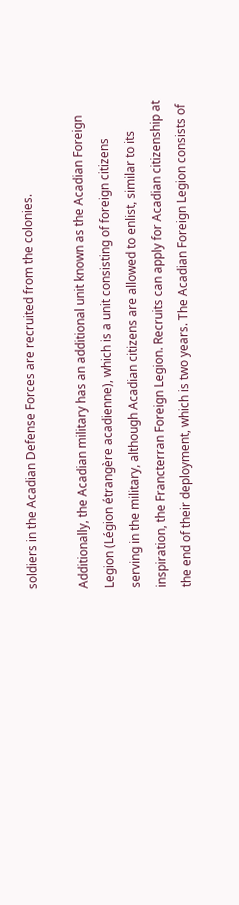soldiers in the Acadian Defense Forces are recruited from the colonies.

Additionally, the Acadian military has an additional unit known as the Acadian Foreign Legion (Légion étrangère acadienne), which is a unit consisting of foreign citizens serving in the military, although Acadian citizens are allowed to enlist, similar to its inspiration, the Francterran Foreign Legion. Recruits can apply for Acadian citizenship at the end of their deployment, which is two years. The Acadian Foreign Legion consists of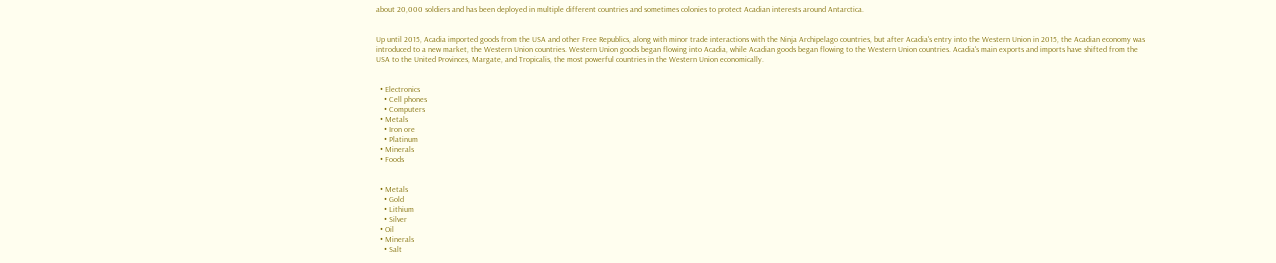about 20,000 soldiers and has been deployed in multiple different countries and sometimes colonies to protect Acadian interests around Antarctica.


Up until 2015, Acadia imported goods from the USA and other Free Republics, along with minor trade interactions with the Ninja Archipelago countries, but after Acadia's entry into the Western Union in 2015, the Acadian economy was introduced to a new market, the Western Union countries. Western Union goods began flowing into Acadia, while Acadian goods began flowing to the Western Union countries. Acadia's main exports and imports have shifted from the USA to the United Provinces, Margate, and Tropicalis, the most powerful countries in the Western Union economically.


  • Electronics
    • Cell phones
    • Computers
  • Metals
    • Iron ore
    • Platinum
  • Minerals
  • Foods


  • Metals
    • Gold
    • Lithium
    • Silver
  • Oil
  • Minerals
    • Salt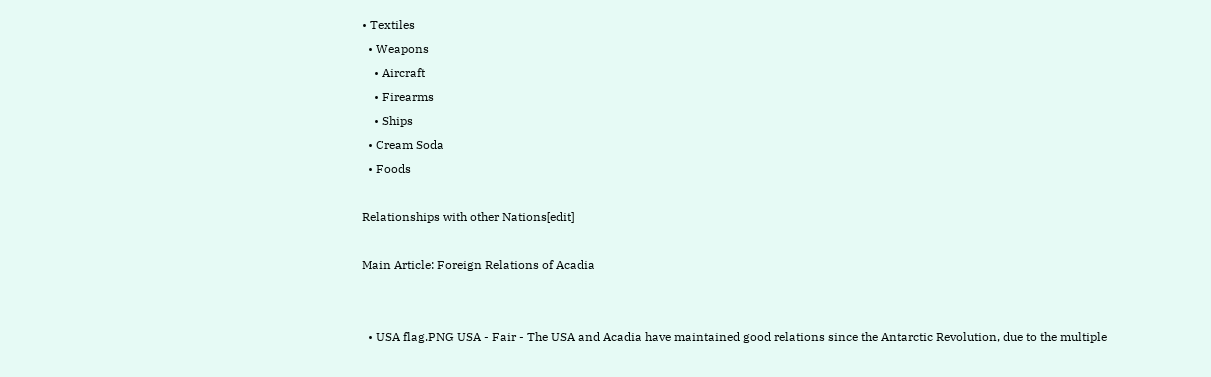• Textiles
  • Weapons
    • Aircraft
    • Firearms
    • Ships
  • Cream Soda
  • Foods

Relationships with other Nations[edit]

Main Article: Foreign Relations of Acadia


  • USA flag.PNG USA - Fair - The USA and Acadia have maintained good relations since the Antarctic Revolution, due to the multiple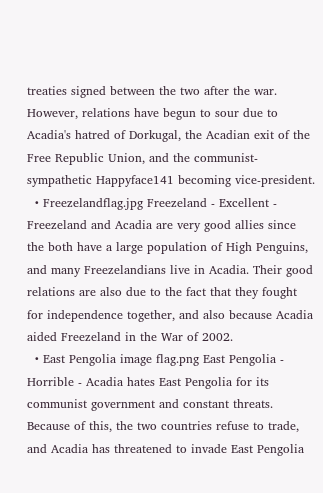treaties signed between the two after the war. However, relations have begun to sour due to Acadia's hatred of Dorkugal, the Acadian exit of the Free Republic Union, and the communist-sympathetic Happyface141 becoming vice-president.
  • Freezelandflag.jpg Freezeland - Excellent - Freezeland and Acadia are very good allies since the both have a large population of High Penguins, and many Freezelandians live in Acadia. Their good relations are also due to the fact that they fought for independence together, and also because Acadia aided Freezeland in the War of 2002.
  • East Pengolia image flag.png East Pengolia - Horrible - Acadia hates East Pengolia for its communist government and constant threats. Because of this, the two countries refuse to trade, and Acadia has threatened to invade East Pengolia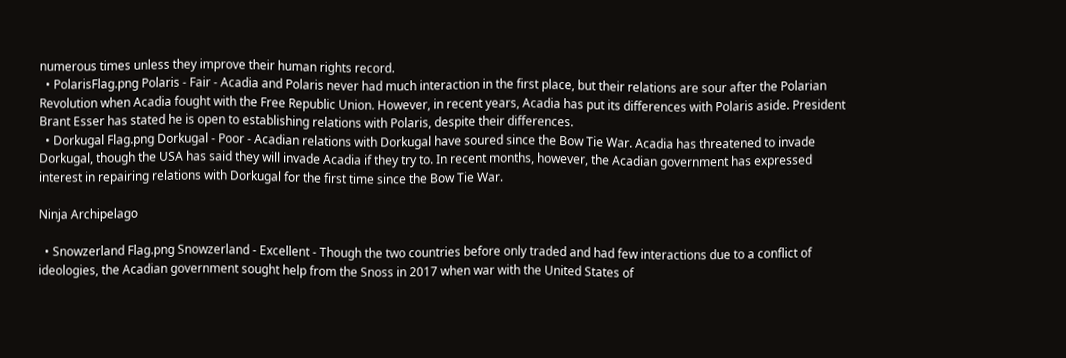numerous times unless they improve their human rights record.
  • PolarisFlag.png Polaris - Fair - Acadia and Polaris never had much interaction in the first place, but their relations are sour after the Polarian Revolution when Acadia fought with the Free Republic Union. However, in recent years, Acadia has put its differences with Polaris aside. President Brant Esser has stated he is open to establishing relations with Polaris, despite their differences.
  • Dorkugal Flag.png Dorkugal - Poor - Acadian relations with Dorkugal have soured since the Bow Tie War. Acadia has threatened to invade Dorkugal, though the USA has said they will invade Acadia if they try to. In recent months, however, the Acadian government has expressed interest in repairing relations with Dorkugal for the first time since the Bow Tie War.

Ninja Archipelago

  • Snowzerland Flag.png Snowzerland - Excellent - Though the two countries before only traded and had few interactions due to a conflict of ideologies, the Acadian government sought help from the Snoss in 2017 when war with the United States of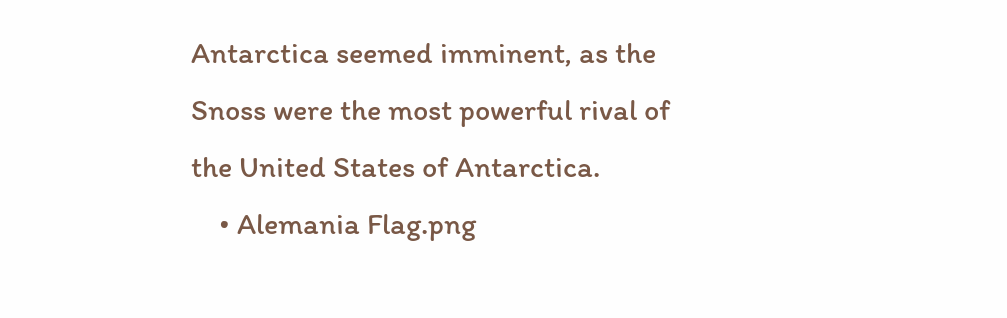Antarctica seemed imminent, as the Snoss were the most powerful rival of the United States of Antarctica.
    • Alemania Flag.png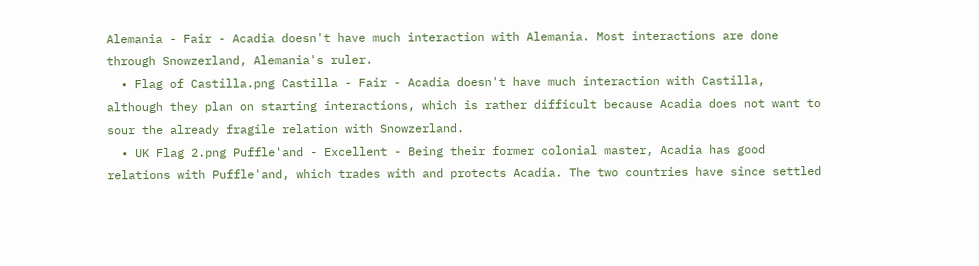Alemania - Fair - Acadia doesn't have much interaction with Alemania. Most interactions are done through Snowzerland, Alemania's ruler.
  • Flag of Castilla.png Castilla - Fair - Acadia doesn't have much interaction with Castilla, although they plan on starting interactions, which is rather difficult because Acadia does not want to sour the already fragile relation with Snowzerland.
  • UK Flag 2.png Puffle'and - Excellent - Being their former colonial master, Acadia has good relations with Puffle'and, which trades with and protects Acadia. The two countries have since settled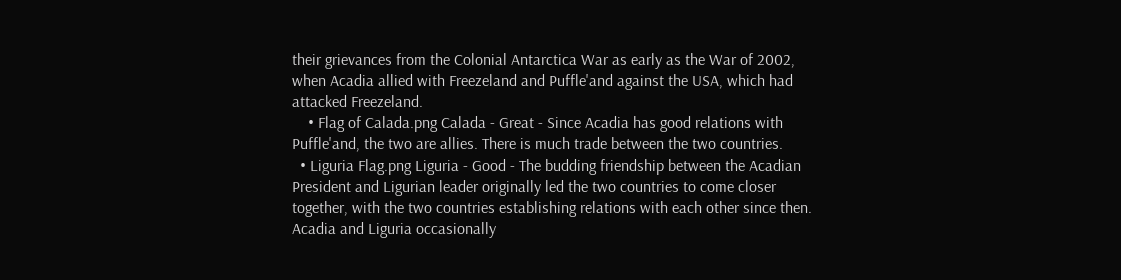their grievances from the Colonial Antarctica War as early as the War of 2002, when Acadia allied with Freezeland and Puffle'and against the USA, which had attacked Freezeland.
    • Flag of Calada.png Calada - Great - Since Acadia has good relations with Puffle'and, the two are allies. There is much trade between the two countries.
  • Liguria Flag.png Liguria - Good - The budding friendship between the Acadian President and Ligurian leader originally led the two countries to come closer together, with the two countries establishing relations with each other since then. Acadia and Liguria occasionally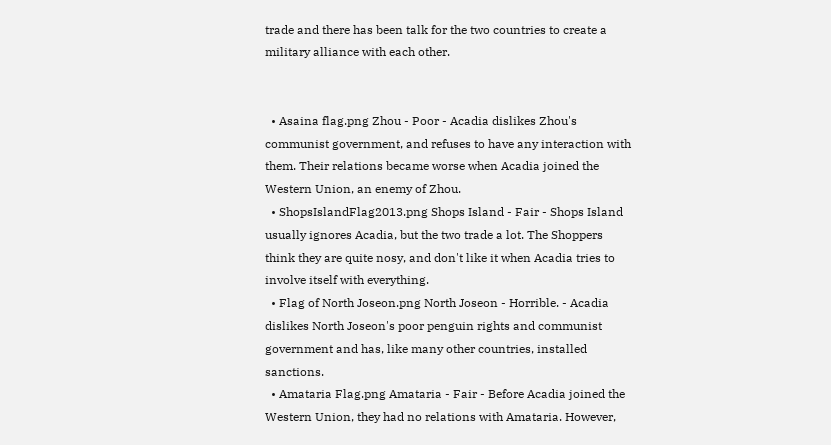trade and there has been talk for the two countries to create a military alliance with each other.


  • Asaina flag.png Zhou - Poor - Acadia dislikes Zhou's communist government, and refuses to have any interaction with them. Their relations became worse when Acadia joined the Western Union, an enemy of Zhou.
  • ShopsIslandFlag2013.png Shops Island - Fair - Shops Island usually ignores Acadia, but the two trade a lot. The Shoppers think they are quite nosy, and don't like it when Acadia tries to involve itself with everything.
  • Flag of North Joseon.png North Joseon - Horrible. - Acadia dislikes North Joseon's poor penguin rights and communist government and has, like many other countries, installed sanctions.
  • Amataria Flag.png Amataria - Fair - Before Acadia joined the Western Union, they had no relations with Amataria. However,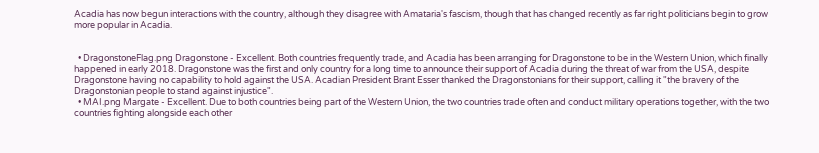Acadia has now begun interactions with the country, although they disagree with Amataria's fascism, though that has changed recently as far right politicians begin to grow more popular in Acadia.


  • DragonstoneFlag.png Dragonstone - Excellent. Both countries frequently trade, and Acadia has been arranging for Dragonstone to be in the Western Union, which finally happened in early 2018. Dragonstone was the first and only country for a long time to announce their support of Acadia during the threat of war from the USA, despite Dragonstone having no capability to hold against the USA. Acadian President Brant Esser thanked the Dragonstonians for their support, calling it "the bravery of the Dragonstonian people to stand against injustice".
  • MAI.png Margate - Excellent. Due to both countries being part of the Western Union, the two countries trade often and conduct military operations together, with the two countries fighting alongside each other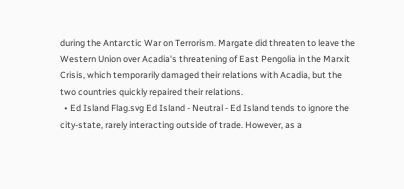during the Antarctic War on Terrorism. Margate did threaten to leave the Western Union over Acadia's threatening of East Pengolia in the Marxit Crisis, which temporarily damaged their relations with Acadia, but the two countries quickly repaired their relations.
  • Ed Island Flag.svg Ed Island - Neutral - Ed Island tends to ignore the city-state, rarely interacting outside of trade. However, as a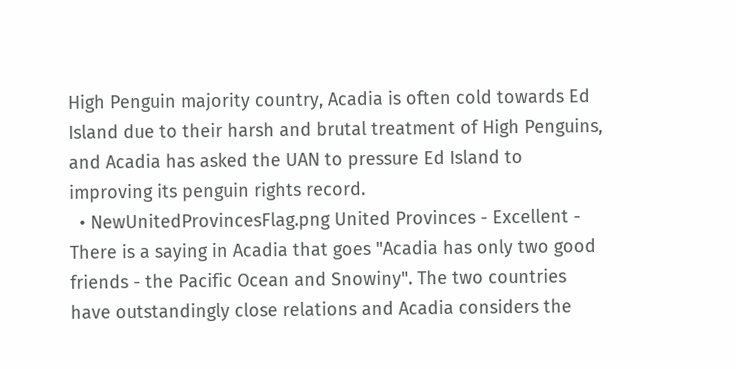High Penguin majority country, Acadia is often cold towards Ed Island due to their harsh and brutal treatment of High Penguins, and Acadia has asked the UAN to pressure Ed Island to improving its penguin rights record.
  • NewUnitedProvincesFlag.png United Provinces - Excellent - There is a saying in Acadia that goes "Acadia has only two good friends - the Pacific Ocean and Snowiny". The two countries have outstandingly close relations and Acadia considers the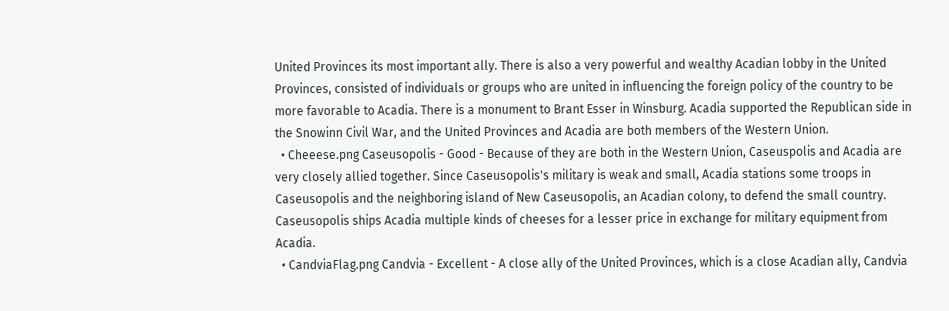United Provinces its most important ally. There is also a very powerful and wealthy Acadian lobby in the United Provinces, consisted of individuals or groups who are united in influencing the foreign policy of the country to be more favorable to Acadia. There is a monument to Brant Esser in Winsburg. Acadia supported the Republican side in the Snowinn Civil War, and the United Provinces and Acadia are both members of the Western Union.
  • Cheeese.png Caseusopolis - Good - Because of they are both in the Western Union, Caseuspolis and Acadia are very closely allied together. Since Caseusopolis's military is weak and small, Acadia stations some troops in Caseusopolis and the neighboring island of New Caseusopolis, an Acadian colony, to defend the small country. Caseusopolis ships Acadia multiple kinds of cheeses for a lesser price in exchange for military equipment from Acadia.
  • CandviaFlag.png Candvia - Excellent - A close ally of the United Provinces, which is a close Acadian ally, Candvia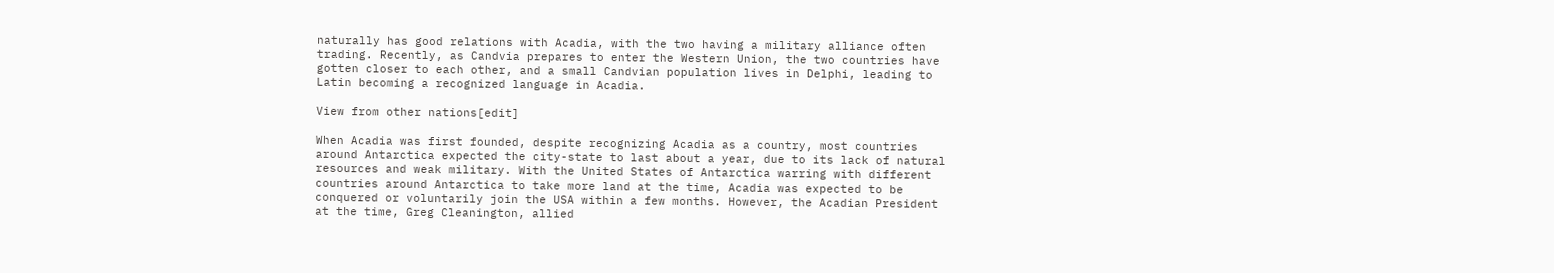naturally has good relations with Acadia, with the two having a military alliance often trading. Recently, as Candvia prepares to enter the Western Union, the two countries have gotten closer to each other, and a small Candvian population lives in Delphi, leading to Latin becoming a recognized language in Acadia.

View from other nations[edit]

When Acadia was first founded, despite recognizing Acadia as a country, most countries around Antarctica expected the city-state to last about a year, due to its lack of natural resources and weak military. With the United States of Antarctica warring with different countries around Antarctica to take more land at the time, Acadia was expected to be conquered or voluntarily join the USA within a few months. However, the Acadian President at the time, Greg Cleanington, allied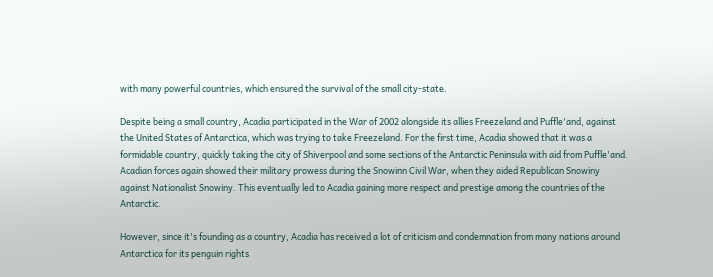with many powerful countries, which ensured the survival of the small city-state.

Despite being a small country, Acadia participated in the War of 2002 alongside its allies Freezeland and Puffle'and, against the United States of Antarctica, which was trying to take Freezeland. For the first time, Acadia showed that it was a formidable country, quickly taking the city of Shiverpool and some sections of the Antarctic Peninsula with aid from Puffle'and. Acadian forces again showed their military prowess during the Snowinn Civil War, when they aided Republican Snowiny against Nationalist Snowiny. This eventually led to Acadia gaining more respect and prestige among the countries of the Antarctic.

However, since it's founding as a country, Acadia has received a lot of criticism and condemnation from many nations around Antarctica for its penguin rights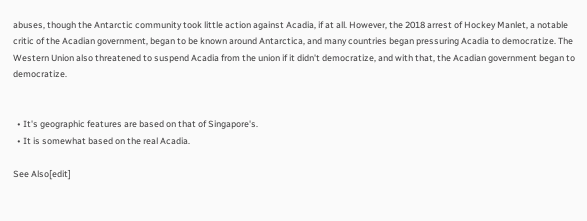abuses, though the Antarctic community took little action against Acadia, if at all. However, the 2018 arrest of Hockey Manlet, a notable critic of the Acadian government, began to be known around Antarctica, and many countries began pressuring Acadia to democratize. The Western Union also threatened to suspend Acadia from the union if it didn't democratize, and with that, the Acadian government began to democratize.


  • It's geographic features are based on that of Singapore's.
  • It is somewhat based on the real Acadia.

See Also[edit]